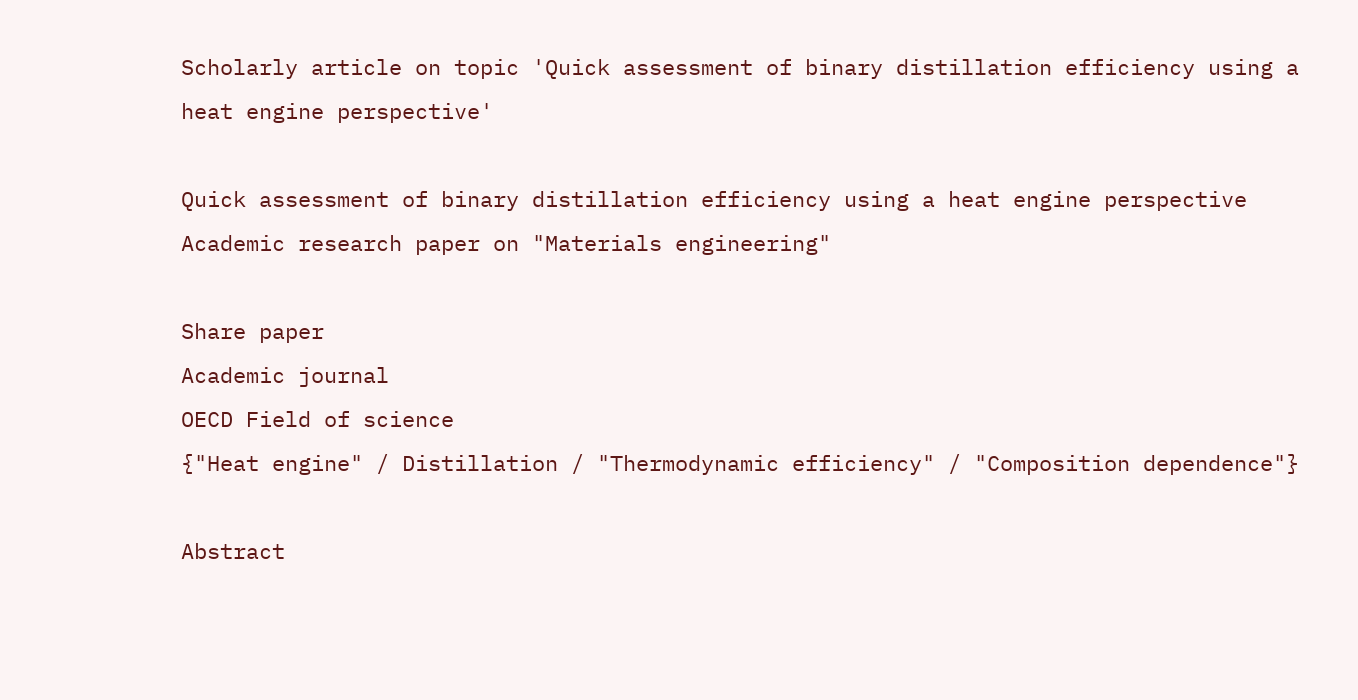Scholarly article on topic 'Quick assessment of binary distillation efficiency using a heat engine perspective'

Quick assessment of binary distillation efficiency using a heat engine perspective Academic research paper on "Materials engineering"

Share paper
Academic journal
OECD Field of science
{"Heat engine" / Distillation / "Thermodynamic efficiency" / "Composition dependence"}

Abstract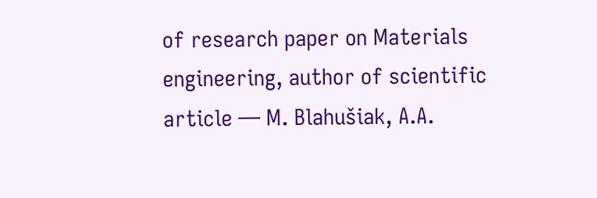of research paper on Materials engineering, author of scientific article — M. Blahušiak, A.A.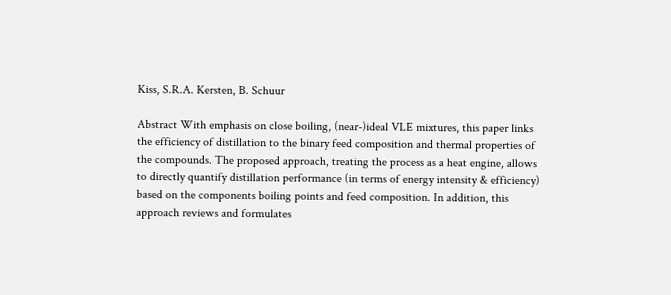Kiss, S.R.A. Kersten, B. Schuur

Abstract With emphasis on close boiling, (near-)ideal VLE mixtures, this paper links the efficiency of distillation to the binary feed composition and thermal properties of the compounds. The proposed approach, treating the process as a heat engine, allows to directly quantify distillation performance (in terms of energy intensity & efficiency) based on the components boiling points and feed composition. In addition, this approach reviews and formulates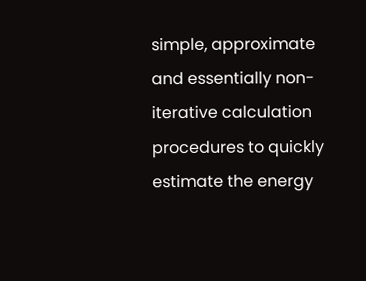simple, approximate and essentially non-iterative calculation procedures to quickly estimate the energy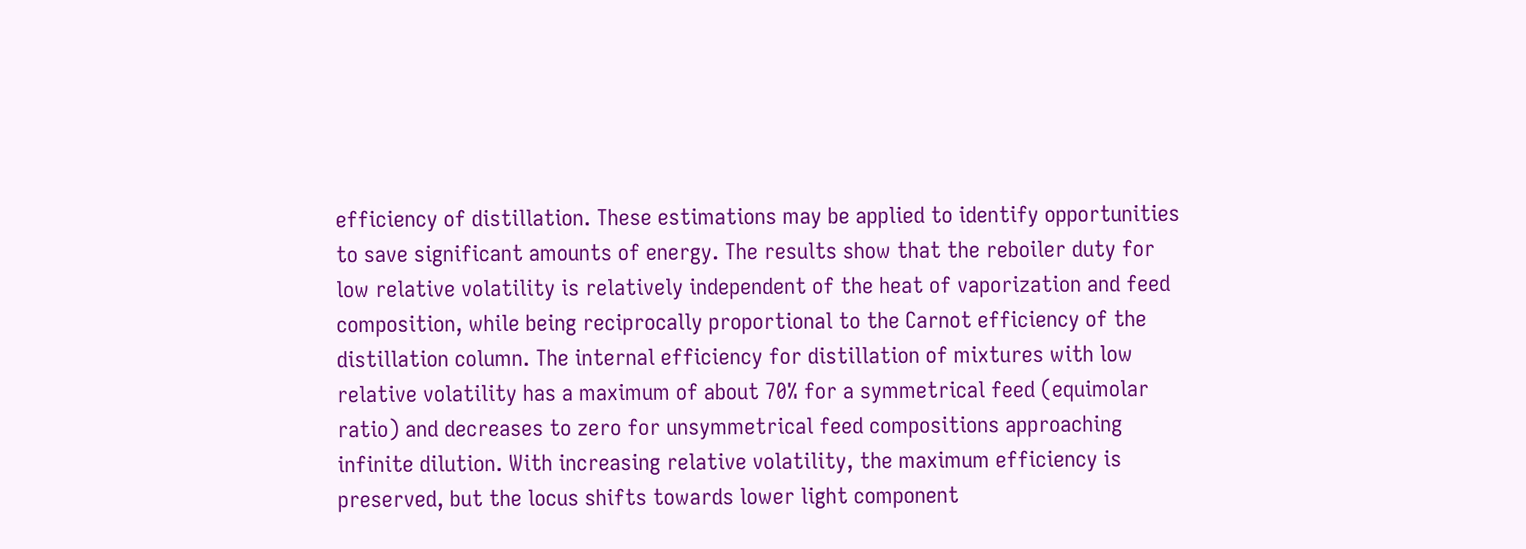efficiency of distillation. These estimations may be applied to identify opportunities to save significant amounts of energy. The results show that the reboiler duty for low relative volatility is relatively independent of the heat of vaporization and feed composition, while being reciprocally proportional to the Carnot efficiency of the distillation column. The internal efficiency for distillation of mixtures with low relative volatility has a maximum of about 70% for a symmetrical feed (equimolar ratio) and decreases to zero for unsymmetrical feed compositions approaching infinite dilution. With increasing relative volatility, the maximum efficiency is preserved, but the locus shifts towards lower light component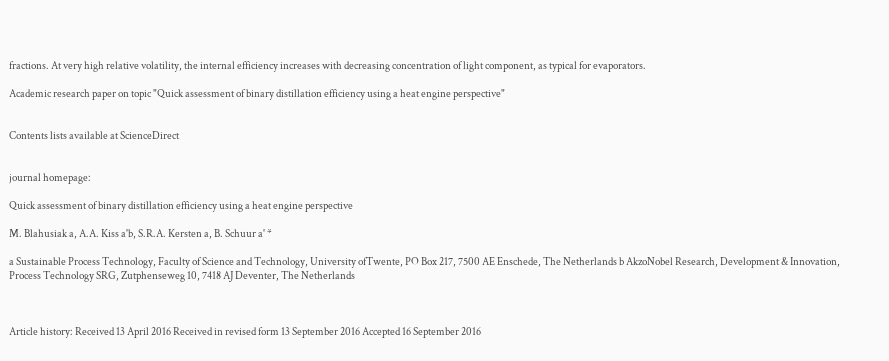fractions. At very high relative volatility, the internal efficiency increases with decreasing concentration of light component, as typical for evaporators.

Academic research paper on topic "Quick assessment of binary distillation efficiency using a heat engine perspective"


Contents lists available at ScienceDirect


journal homepage:

Quick assessment of binary distillation efficiency using a heat engine perspective

M. Blahusiak a, A.A. Kiss a'b, S.R.A. Kersten a, B. Schuur a' *

a Sustainable Process Technology, Faculty of Science and Technology, University ofTwente, PO Box 217, 7500 AE Enschede, The Netherlands b AkzoNobel Research, Development & Innovation, Process Technology SRG, Zutphenseweg 10, 7418 AJ Deventer, The Netherlands



Article history: Received 13 April 2016 Received in revised form 13 September 2016 Accepted 16 September 2016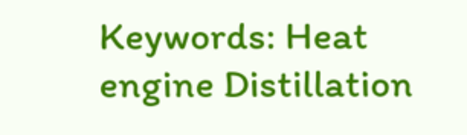Keywords: Heat engine Distillation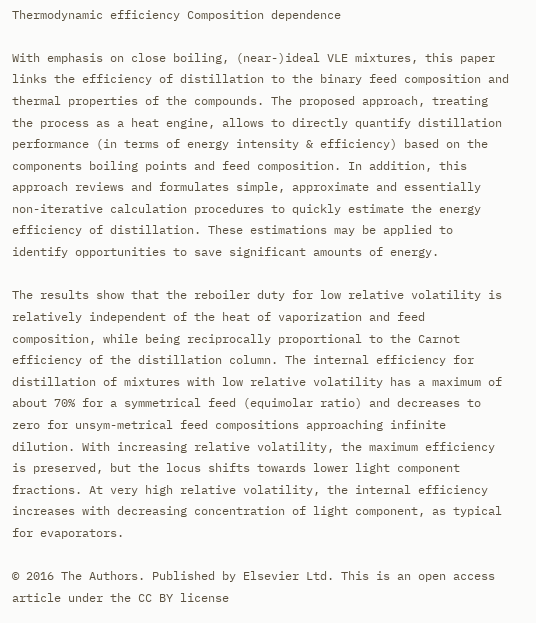Thermodynamic efficiency Composition dependence

With emphasis on close boiling, (near-)ideal VLE mixtures, this paper links the efficiency of distillation to the binary feed composition and thermal properties of the compounds. The proposed approach, treating the process as a heat engine, allows to directly quantify distillation performance (in terms of energy intensity & efficiency) based on the components boiling points and feed composition. In addition, this approach reviews and formulates simple, approximate and essentially non-iterative calculation procedures to quickly estimate the energy efficiency of distillation. These estimations may be applied to identify opportunities to save significant amounts of energy.

The results show that the reboiler duty for low relative volatility is relatively independent of the heat of vaporization and feed composition, while being reciprocally proportional to the Carnot efficiency of the distillation column. The internal efficiency for distillation of mixtures with low relative volatility has a maximum of about 70% for a symmetrical feed (equimolar ratio) and decreases to zero for unsym-metrical feed compositions approaching infinite dilution. With increasing relative volatility, the maximum efficiency is preserved, but the locus shifts towards lower light component fractions. At very high relative volatility, the internal efficiency increases with decreasing concentration of light component, as typical for evaporators.

© 2016 The Authors. Published by Elsevier Ltd. This is an open access article under the CC BY license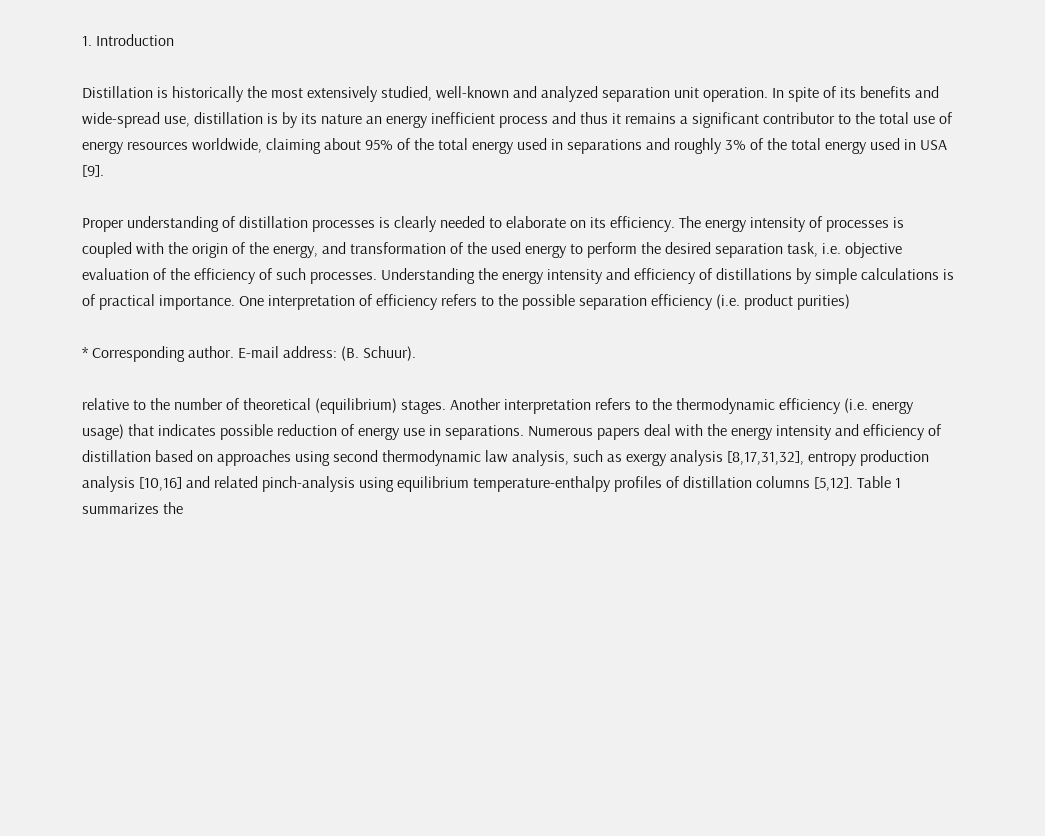1. Introduction

Distillation is historically the most extensively studied, well-known and analyzed separation unit operation. In spite of its benefits and wide-spread use, distillation is by its nature an energy inefficient process and thus it remains a significant contributor to the total use of energy resources worldwide, claiming about 95% of the total energy used in separations and roughly 3% of the total energy used in USA [9].

Proper understanding of distillation processes is clearly needed to elaborate on its efficiency. The energy intensity of processes is coupled with the origin of the energy, and transformation of the used energy to perform the desired separation task, i.e. objective evaluation of the efficiency of such processes. Understanding the energy intensity and efficiency of distillations by simple calculations is of practical importance. One interpretation of efficiency refers to the possible separation efficiency (i.e. product purities)

* Corresponding author. E-mail address: (B. Schuur).

relative to the number of theoretical (equilibrium) stages. Another interpretation refers to the thermodynamic efficiency (i.e. energy usage) that indicates possible reduction of energy use in separations. Numerous papers deal with the energy intensity and efficiency of distillation based on approaches using second thermodynamic law analysis, such as exergy analysis [8,17,31,32], entropy production analysis [10,16] and related pinch-analysis using equilibrium temperature-enthalpy profiles of distillation columns [5,12]. Table 1 summarizes the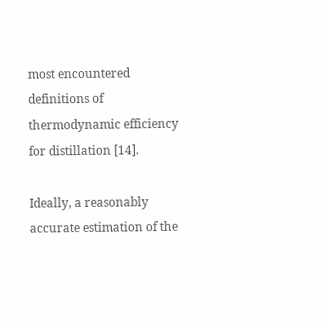most encountered definitions of thermodynamic efficiency for distillation [14].

Ideally, a reasonably accurate estimation of the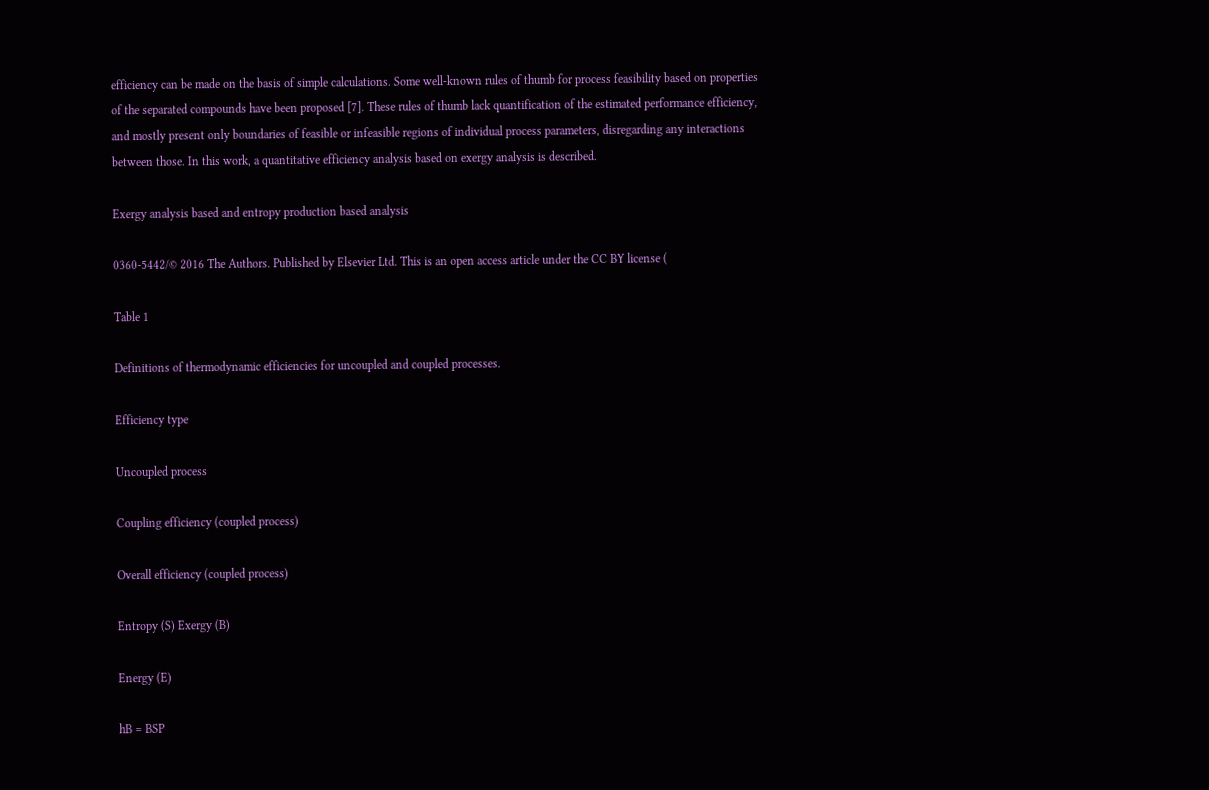efficiency can be made on the basis of simple calculations. Some well-known rules of thumb for process feasibility based on properties of the separated compounds have been proposed [7]. These rules of thumb lack quantification of the estimated performance efficiency, and mostly present only boundaries of feasible or infeasible regions of individual process parameters, disregarding any interactions between those. In this work, a quantitative efficiency analysis based on exergy analysis is described.

Exergy analysis based and entropy production based analysis

0360-5442/© 2016 The Authors. Published by Elsevier Ltd. This is an open access article under the CC BY license (

Table 1

Definitions of thermodynamic efficiencies for uncoupled and coupled processes.

Efficiency type

Uncoupled process

Coupling efficiency (coupled process)

Overall efficiency (coupled process)

Entropy (S) Exergy (B)

Energy (E)

hB = BSP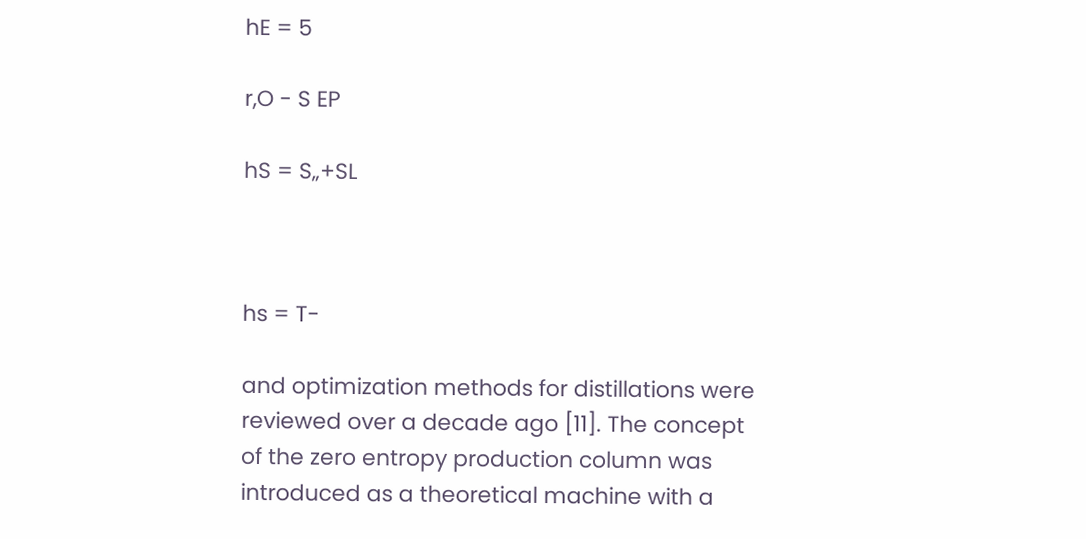hE = 5

r,O - S EP

hS = S„+SL



hs = T-

and optimization methods for distillations were reviewed over a decade ago [11]. The concept of the zero entropy production column was introduced as a theoretical machine with a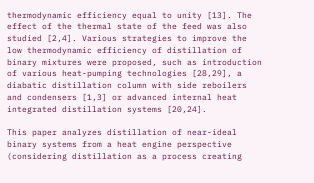thermodynamic efficiency equal to unity [13]. The effect of the thermal state of the feed was also studied [2,4]. Various strategies to improve the low thermodynamic efficiency of distillation of binary mixtures were proposed, such as introduction of various heat-pumping technologies [28,29], a diabatic distillation column with side reboilers and condensers [1,3] or advanced internal heat integrated distillation systems [20,24].

This paper analyzes distillation of near-ideal binary systems from a heat engine perspective (considering distillation as a process creating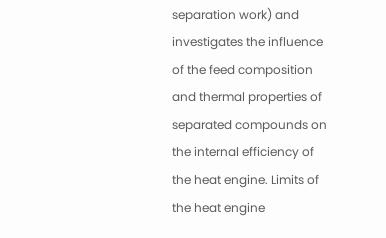separation work) and investigates the influence of the feed composition and thermal properties of separated compounds on the internal efficiency of the heat engine. Limits of the heat engine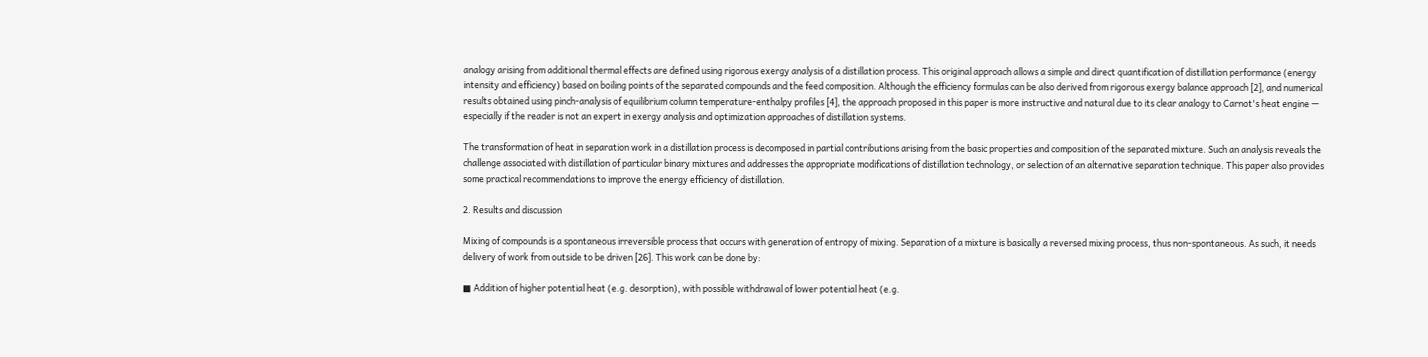analogy arising from additional thermal effects are defined using rigorous exergy analysis of a distillation process. This original approach allows a simple and direct quantification of distillation performance (energy intensity and efficiency) based on boiling points of the separated compounds and the feed composition. Although the efficiency formulas can be also derived from rigorous exergy balance approach [2], and numerical results obtained using pinch-analysis of equilibrium column temperature-enthalpy profiles [4], the approach proposed in this paper is more instructive and natural due to its clear analogy to Carnot's heat engine — especially if the reader is not an expert in exergy analysis and optimization approaches of distillation systems.

The transformation of heat in separation work in a distillation process is decomposed in partial contributions arising from the basic properties and composition of the separated mixture. Such an analysis reveals the challenge associated with distillation of particular binary mixtures and addresses the appropriate modifications of distillation technology, or selection of an alternative separation technique. This paper also provides some practical recommendations to improve the energy efficiency of distillation.

2. Results and discussion

Mixing of compounds is a spontaneous irreversible process that occurs with generation of entropy of mixing. Separation of a mixture is basically a reversed mixing process, thus non-spontaneous. As such, it needs delivery of work from outside to be driven [26]. This work can be done by:

■ Addition of higher potential heat (e.g. desorption), with possible withdrawal of lower potential heat (e.g.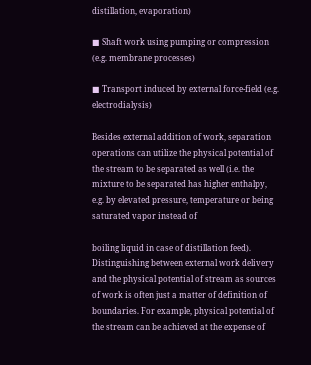distillation, evaporation)

■ Shaft work using pumping or compression (e.g. membrane processes)

■ Transport induced by external force-field (e.g. electrodialysis)

Besides external addition of work, separation operations can utilize the physical potential of the stream to be separated as well (i.e. the mixture to be separated has higher enthalpy, e.g. by elevated pressure, temperature or being saturated vapor instead of

boiling liquid in case of distillation feed). Distinguishing between external work delivery and the physical potential of stream as sources of work is often just a matter of definition of boundaries. For example, physical potential of the stream can be achieved at the expense of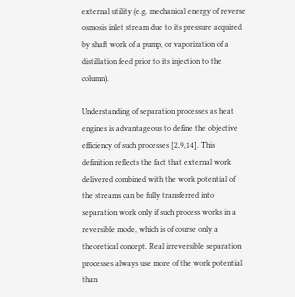external utility (e.g. mechanical energy of reverse osmosis inlet stream due to its pressure acquired by shaft work of a pump, or vaporization of a distillation feed prior to its injection to the column).

Understanding of separation processes as heat engines is advantageous to define the objective efficiency of such processes [2,9,14]. This definition reflects the fact that external work delivered combined with the work potential of the streams can be fully transferred into separation work only if such process works in a reversible mode, which is of course only a theoretical concept. Real irreversible separation processes always use more of the work potential than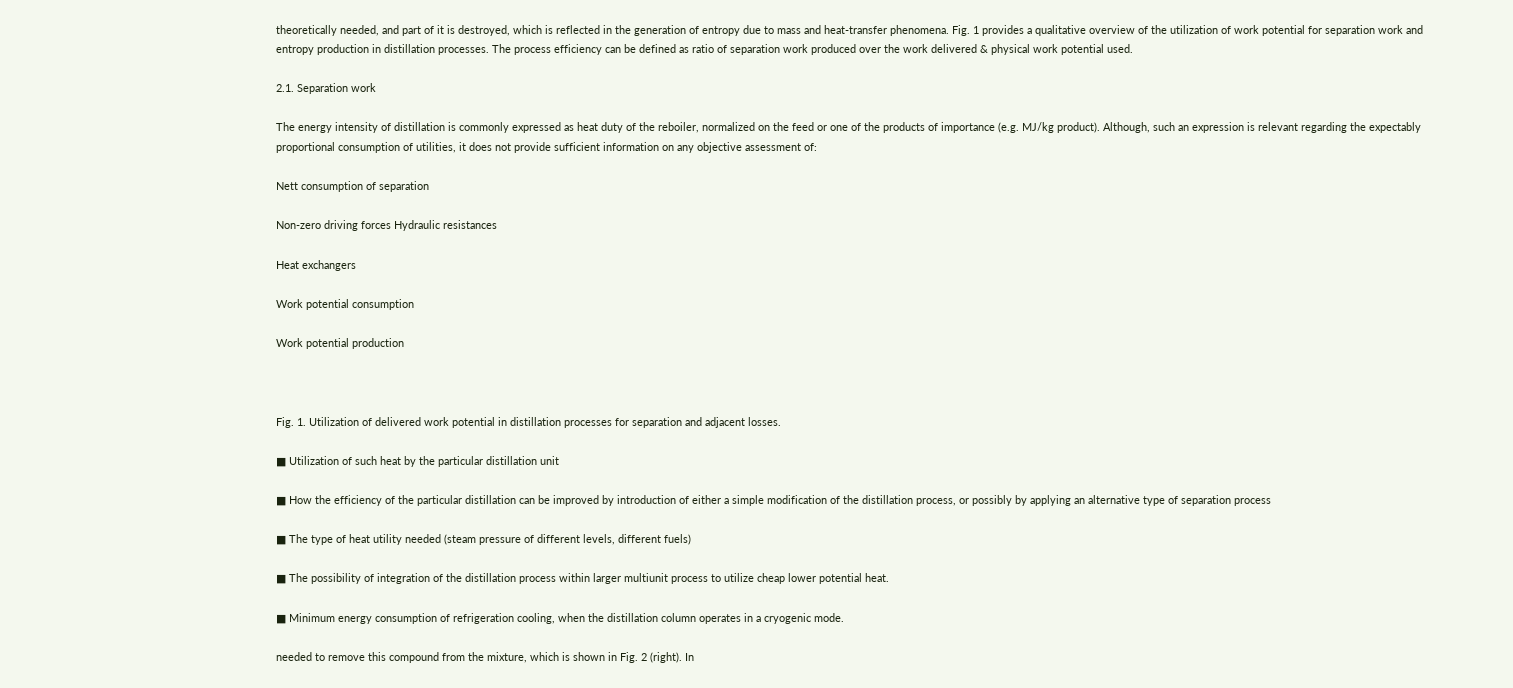theoretically needed, and part of it is destroyed, which is reflected in the generation of entropy due to mass and heat-transfer phenomena. Fig. 1 provides a qualitative overview of the utilization of work potential for separation work and entropy production in distillation processes. The process efficiency can be defined as ratio of separation work produced over the work delivered & physical work potential used.

2.1. Separation work

The energy intensity of distillation is commonly expressed as heat duty of the reboiler, normalized on the feed or one of the products of importance (e.g. MJ/kg product). Although, such an expression is relevant regarding the expectably proportional consumption of utilities, it does not provide sufficient information on any objective assessment of:

Nett consumption of separation

Non-zero driving forces Hydraulic resistances

Heat exchangers

Work potential consumption

Work potential production



Fig. 1. Utilization of delivered work potential in distillation processes for separation and adjacent losses.

■ Utilization of such heat by the particular distillation unit

■ How the efficiency of the particular distillation can be improved by introduction of either a simple modification of the distillation process, or possibly by applying an alternative type of separation process

■ The type of heat utility needed (steam pressure of different levels, different fuels)

■ The possibility of integration of the distillation process within larger multiunit process to utilize cheap lower potential heat.

■ Minimum energy consumption of refrigeration cooling, when the distillation column operates in a cryogenic mode.

needed to remove this compound from the mixture, which is shown in Fig. 2 (right). In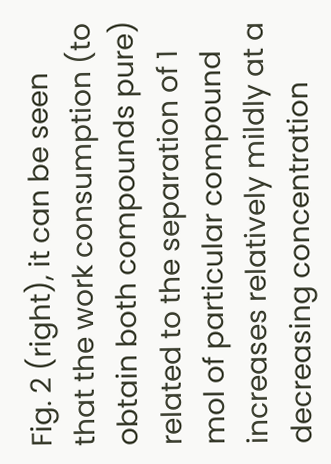Fig. 2 (right), it can be seen that the work consumption (to obtain both compounds pure) related to the separation of 1 mol of particular compound increases relatively mildly at a decreasing concentration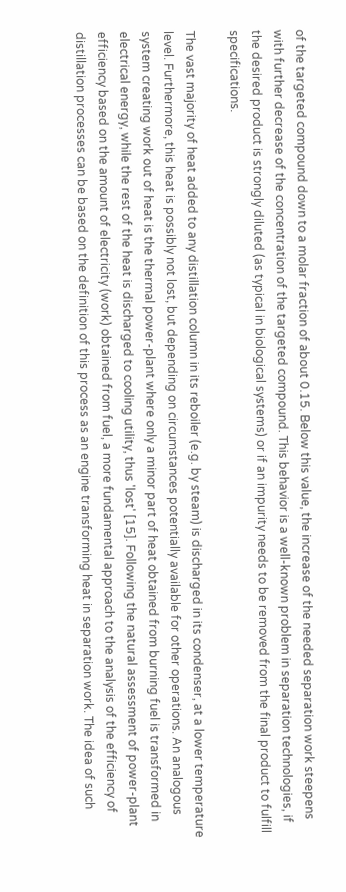of the targeted compound down to a molar fraction of about 0.15. Below this value, the increase of the needed separation work steepens with further decrease of the concentration of the targeted compound. This behavior is a well-known problem in separation technologies, if the desired product is strongly diluted (as typical in biological systems) or if an impurity needs to be removed from the final product to fulfill specifications.

The vast majority of heat added to any distillation column in its reboiler (e.g. by steam) is discharged in its condenser, at a lower temperature level. Furthermore, this heat is possibly not lost, but depending on circumstances potentially available for other operations. An analogous system creating work out of heat is the thermal power-plant where only a minor part of heat obtained from burning fuel is transformed in electrical energy, while the rest of the heat is discharged to cooling utility, thus 'lost' [15]. Following the natural assessment of power-plant efficiency based on the amount of electricity (work) obtained from fuel, a more fundamental approach to the analysis of the efficiency of distillation processes can be based on the definition of this process as an engine transforming heat in separation work. The idea of such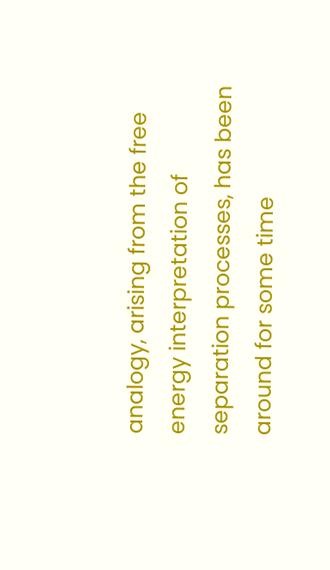analogy, arising from the free energy interpretation of separation processes, has been around for some time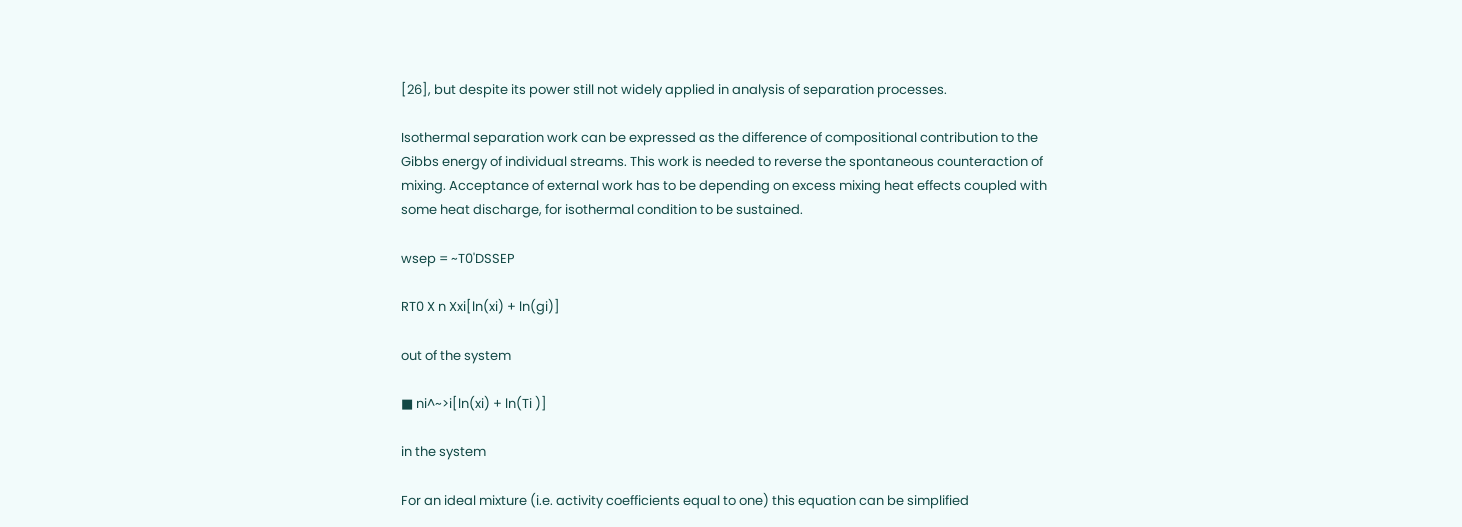[26], but despite its power still not widely applied in analysis of separation processes.

Isothermal separation work can be expressed as the difference of compositional contribution to the Gibbs energy of individual streams. This work is needed to reverse the spontaneous counteraction of mixing. Acceptance of external work has to be depending on excess mixing heat effects coupled with some heat discharge, for isothermal condition to be sustained.

wsep = ~T0'DSSEP

RT0 X n Xxi[ln(xi) + ln(gi)]

out of the system

■ ni^~>i[ln(xi) + ln(Ti )]

in the system

For an ideal mixture (i.e. activity coefficients equal to one) this equation can be simplified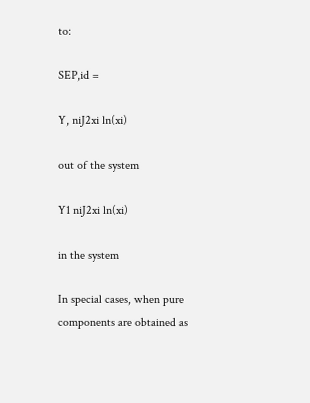to:

SEP,id =

Y, niJ2xi ln(xi)

out of the system

Y1 niJ2xi ln(xi)

in the system

In special cases, when pure components are obtained as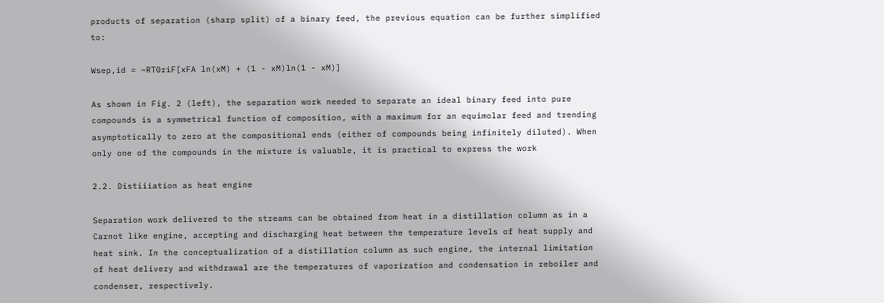products of separation (sharp split) of a binary feed, the previous equation can be further simplified to:

Wsep,id = ~RT0riF[xFA ln(xM) + (1 - xM)ln(1 - xM)]

As shown in Fig. 2 (left), the separation work needed to separate an ideal binary feed into pure compounds is a symmetrical function of composition, with a maximum for an equimolar feed and trending asymptotically to zero at the compositional ends (either of compounds being infinitely diluted). When only one of the compounds in the mixture is valuable, it is practical to express the work

2.2. Distiiiation as heat engine

Separation work delivered to the streams can be obtained from heat in a distillation column as in a Carnot like engine, accepting and discharging heat between the temperature levels of heat supply and heat sink. In the conceptualization of a distillation column as such engine, the internal limitation of heat delivery and withdrawal are the temperatures of vaporization and condensation in reboiler and condenser, respectively.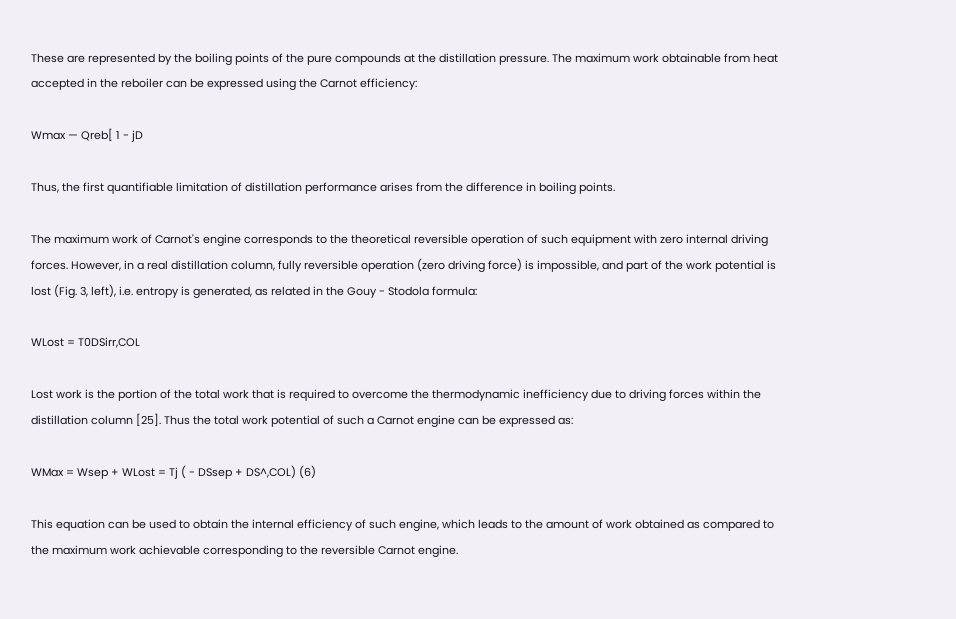These are represented by the boiling points of the pure compounds at the distillation pressure. The maximum work obtainable from heat accepted in the reboiler can be expressed using the Carnot efficiency:

Wmax — Qreb[ 1 - jD

Thus, the first quantifiable limitation of distillation performance arises from the difference in boiling points.

The maximum work of Carnot's engine corresponds to the theoretical reversible operation of such equipment with zero internal driving forces. However, in a real distillation column, fully reversible operation (zero driving force) is impossible, and part of the work potential is lost (Fig. 3, left), i.e. entropy is generated, as related in the Gouy - Stodola formula:

WLost = T0DSirr,COL

Lost work is the portion of the total work that is required to overcome the thermodynamic inefficiency due to driving forces within the distillation column [25]. Thus the total work potential of such a Carnot engine can be expressed as:

WMax = Wsep + WLost = Tj ( - DSsep + DS^,COL) (6)

This equation can be used to obtain the internal efficiency of such engine, which leads to the amount of work obtained as compared to the maximum work achievable corresponding to the reversible Carnot engine.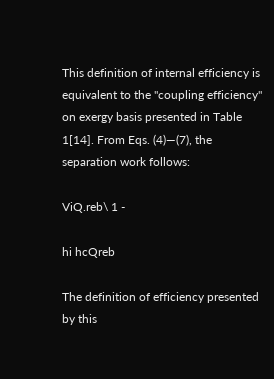This definition of internal efficiency is equivalent to the "coupling efficiency" on exergy basis presented in Table 1[14]. From Eqs. (4)—(7), the separation work follows:

ViQ.reb\ 1 -

hi hcQreb

The definition of efficiency presented by this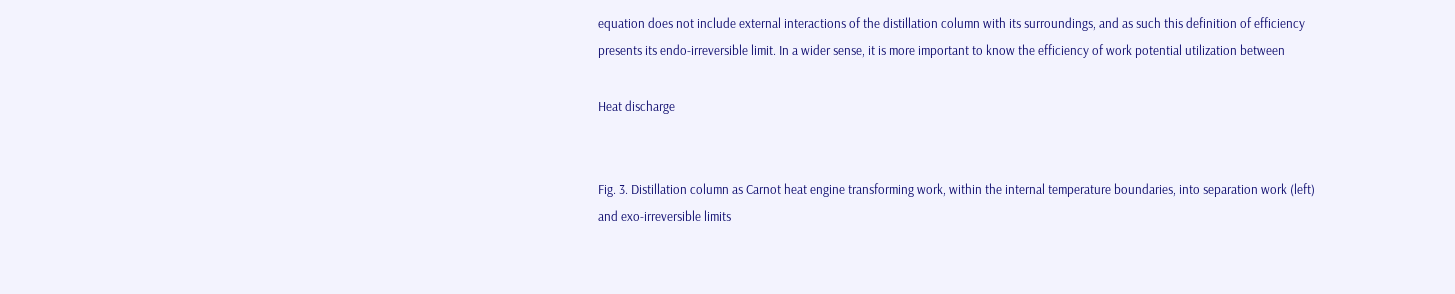equation does not include external interactions of the distillation column with its surroundings, and as such this definition of efficiency presents its endo-irreversible limit. In a wider sense, it is more important to know the efficiency of work potential utilization between

Heat discharge


Fig. 3. Distillation column as Carnot heat engine transforming work, within the internal temperature boundaries, into separation work (left) and exo-irreversible limits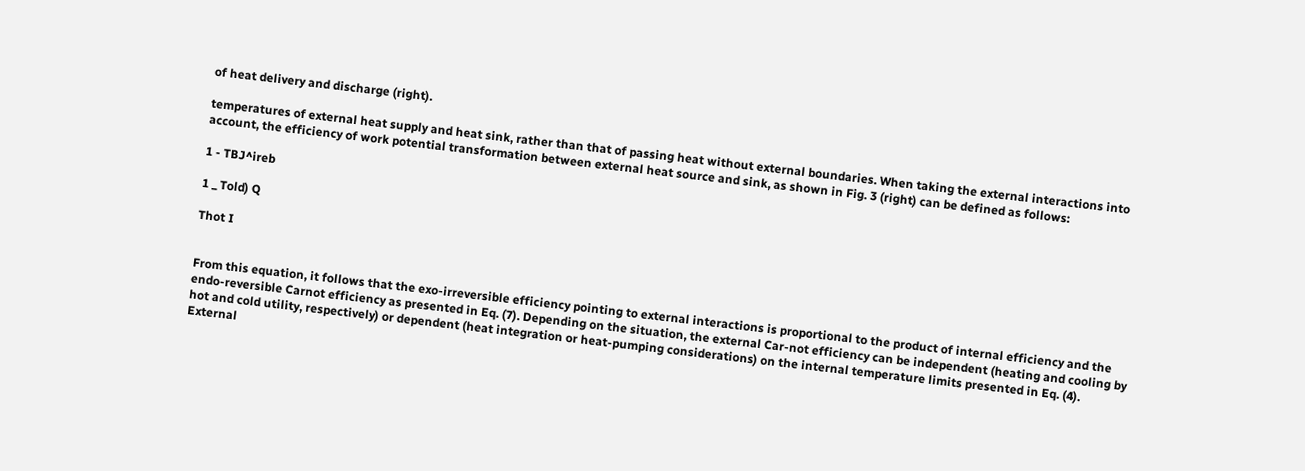of heat delivery and discharge (right).

temperatures of external heat supply and heat sink, rather than that of passing heat without external boundaries. When taking the external interactions into account, the efficiency of work potential transformation between external heat source and sink, as shown in Fig. 3 (right) can be defined as follows:

1 - TBJ^ireb

1 _ Told) Q

Thot I


From this equation, it follows that the exo-irreversible efficiency pointing to external interactions is proportional to the product of internal efficiency and the endo-reversible Carnot efficiency as presented in Eq. (7). Depending on the situation, the external Car-not efficiency can be independent (heating and cooling by hot and cold utility, respectively) or dependent (heat integration or heat-pumping considerations) on the internal temperature limits presented in Eq. (4). External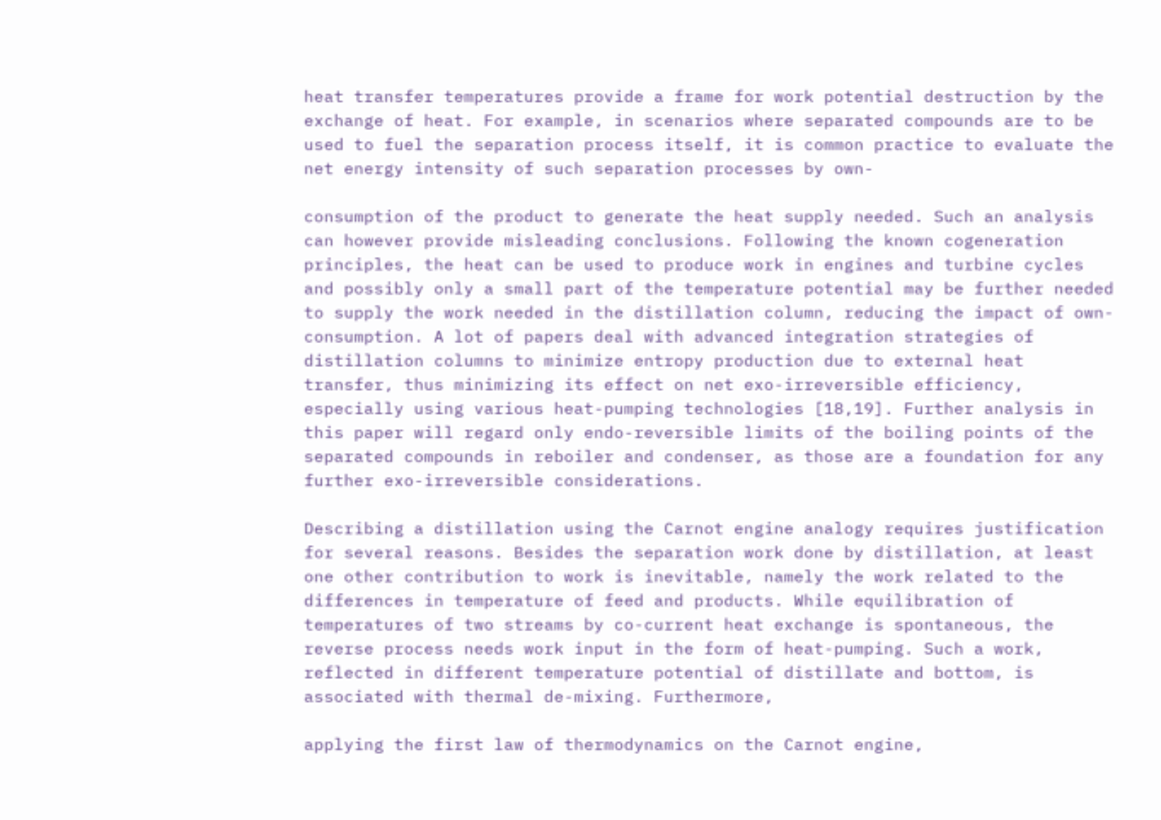heat transfer temperatures provide a frame for work potential destruction by the exchange of heat. For example, in scenarios where separated compounds are to be used to fuel the separation process itself, it is common practice to evaluate the net energy intensity of such separation processes by own-

consumption of the product to generate the heat supply needed. Such an analysis can however provide misleading conclusions. Following the known cogeneration principles, the heat can be used to produce work in engines and turbine cycles and possibly only a small part of the temperature potential may be further needed to supply the work needed in the distillation column, reducing the impact of own-consumption. A lot of papers deal with advanced integration strategies of distillation columns to minimize entropy production due to external heat transfer, thus minimizing its effect on net exo-irreversible efficiency, especially using various heat-pumping technologies [18,19]. Further analysis in this paper will regard only endo-reversible limits of the boiling points of the separated compounds in reboiler and condenser, as those are a foundation for any further exo-irreversible considerations.

Describing a distillation using the Carnot engine analogy requires justification for several reasons. Besides the separation work done by distillation, at least one other contribution to work is inevitable, namely the work related to the differences in temperature of feed and products. While equilibration of temperatures of two streams by co-current heat exchange is spontaneous, the reverse process needs work input in the form of heat-pumping. Such a work, reflected in different temperature potential of distillate and bottom, is associated with thermal de-mixing. Furthermore,

applying the first law of thermodynamics on the Carnot engine,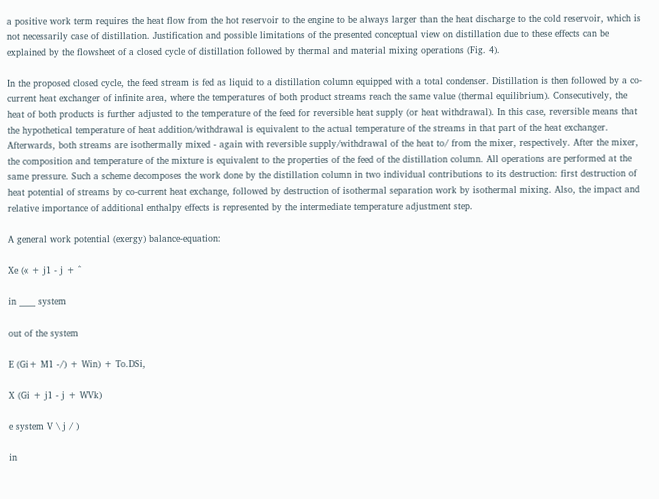a positive work term requires the heat flow from the hot reservoir to the engine to be always larger than the heat discharge to the cold reservoir, which is not necessarily case of distillation. Justification and possible limitations of the presented conceptual view on distillation due to these effects can be explained by the flowsheet of a closed cycle of distillation followed by thermal and material mixing operations (Fig. 4).

In the proposed closed cycle, the feed stream is fed as liquid to a distillation column equipped with a total condenser. Distillation is then followed by a co-current heat exchanger of infinite area, where the temperatures of both product streams reach the same value (thermal equilibrium). Consecutively, the heat of both products is further adjusted to the temperature of the feed for reversible heat supply (or heat withdrawal). In this case, reversible means that the hypothetical temperature of heat addition/withdrawal is equivalent to the actual temperature of the streams in that part of the heat exchanger. Afterwards, both streams are isothermally mixed - again with reversible supply/withdrawal of the heat to/ from the mixer, respectively. After the mixer, the composition and temperature of the mixture is equivalent to the properties of the feed of the distillation column. All operations are performed at the same pressure. Such a scheme decomposes the work done by the distillation column in two individual contributions to its destruction: first destruction of heat potential of streams by co-current heat exchange, followed by destruction of isothermal separation work by isothermal mixing. Also, the impact and relative importance of additional enthalpy effects is represented by the intermediate temperature adjustment step.

A general work potential (exergy) balance-equation:

Xe (« + j1 - j + ^

in ____ system

out of the system

E (Gi+ M1 -/) + Win) + To.DSi,

X (Gi + j1 - j + WVk)

e system V \ j / )

in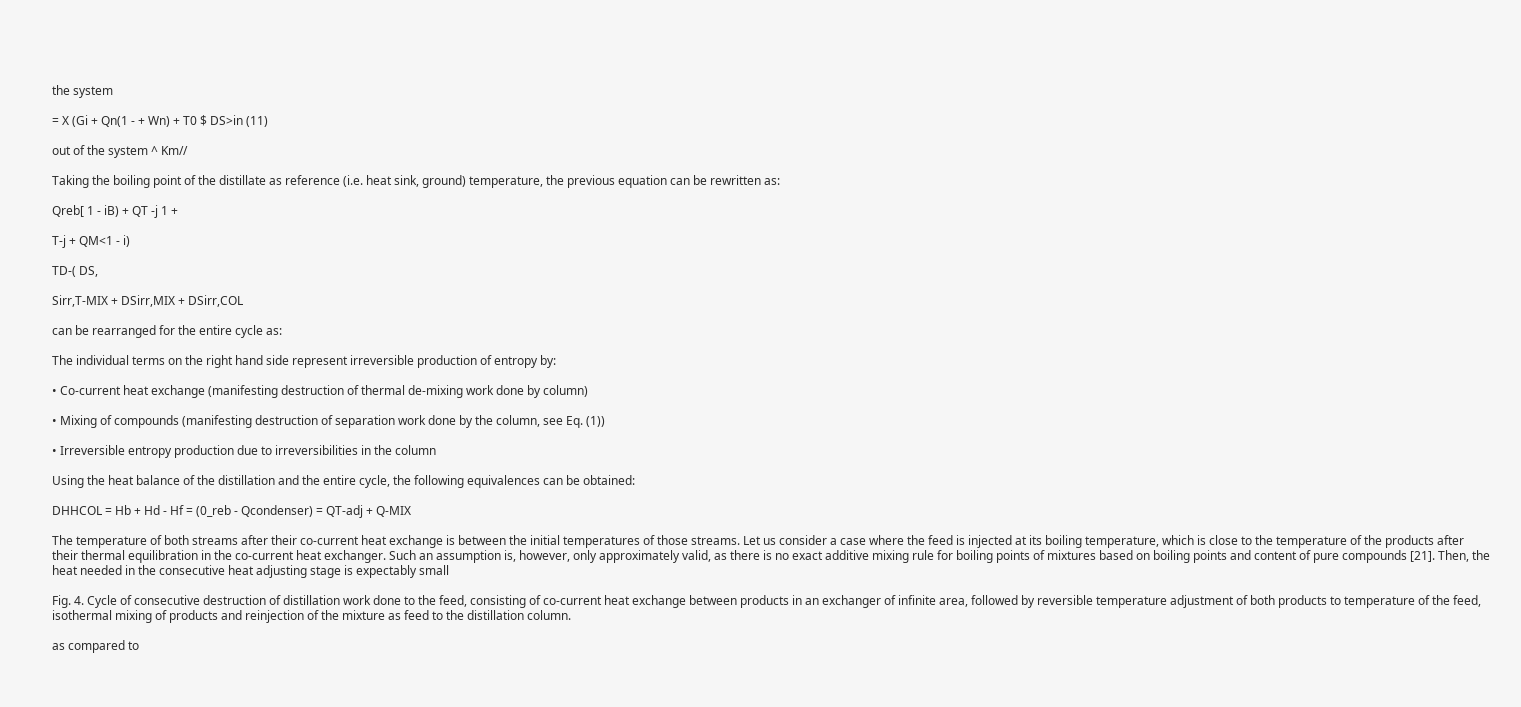the system

= X (Gi + Qn(1 - + Wn) + T0 $ DS>in (11)

out of the system ^ Km//

Taking the boiling point of the distillate as reference (i.e. heat sink, ground) temperature, the previous equation can be rewritten as:

Qreb[ 1 - iB) + QT -j 1 +

T-j + QM<1 - i)

TD-( DS,

Sirr,T-MIX + DSirr,MIX + DSirr,COL

can be rearranged for the entire cycle as:

The individual terms on the right hand side represent irreversible production of entropy by:

• Co-current heat exchange (manifesting destruction of thermal de-mixing work done by column)

• Mixing of compounds (manifesting destruction of separation work done by the column, see Eq. (1))

• Irreversible entropy production due to irreversibilities in the column

Using the heat balance of the distillation and the entire cycle, the following equivalences can be obtained:

DHHCOL = Hb + Hd - Hf = (0_reb - Qcondenser) = QT-adj + Q-MIX

The temperature of both streams after their co-current heat exchange is between the initial temperatures of those streams. Let us consider a case where the feed is injected at its boiling temperature, which is close to the temperature of the products after their thermal equilibration in the co-current heat exchanger. Such an assumption is, however, only approximately valid, as there is no exact additive mixing rule for boiling points of mixtures based on boiling points and content of pure compounds [21]. Then, the heat needed in the consecutive heat adjusting stage is expectably small

Fig. 4. Cycle of consecutive destruction of distillation work done to the feed, consisting of co-current heat exchange between products in an exchanger of infinite area, followed by reversible temperature adjustment of both products to temperature of the feed, isothermal mixing of products and reinjection of the mixture as feed to the distillation column.

as compared to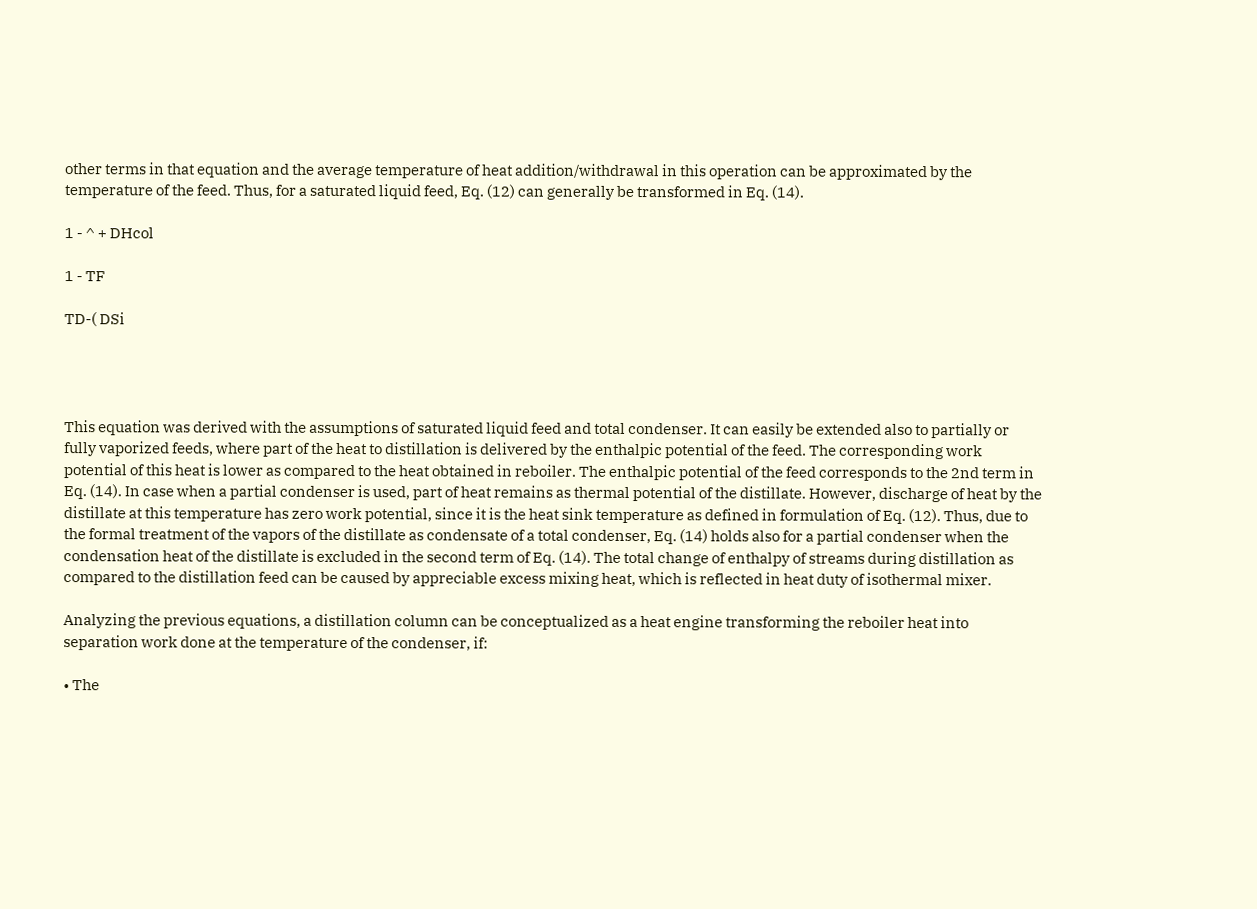other terms in that equation and the average temperature of heat addition/withdrawal in this operation can be approximated by the temperature of the feed. Thus, for a saturated liquid feed, Eq. (12) can generally be transformed in Eq. (14).

1 - ^ + DHcol

1 - TF

TD-( DSi




This equation was derived with the assumptions of saturated liquid feed and total condenser. It can easily be extended also to partially or fully vaporized feeds, where part of the heat to distillation is delivered by the enthalpic potential of the feed. The corresponding work potential of this heat is lower as compared to the heat obtained in reboiler. The enthalpic potential of the feed corresponds to the 2nd term in Eq. (14). In case when a partial condenser is used, part of heat remains as thermal potential of the distillate. However, discharge of heat by the distillate at this temperature has zero work potential, since it is the heat sink temperature as defined in formulation of Eq. (12). Thus, due to the formal treatment of the vapors of the distillate as condensate of a total condenser, Eq. (14) holds also for a partial condenser when the condensation heat of the distillate is excluded in the second term of Eq. (14). The total change of enthalpy of streams during distillation as compared to the distillation feed can be caused by appreciable excess mixing heat, which is reflected in heat duty of isothermal mixer.

Analyzing the previous equations, a distillation column can be conceptualized as a heat engine transforming the reboiler heat into separation work done at the temperature of the condenser, if:

• The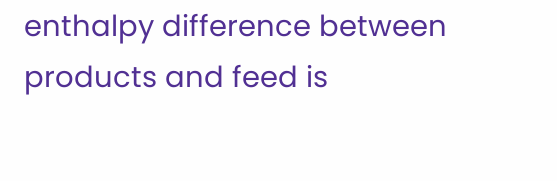enthalpy difference between products and feed is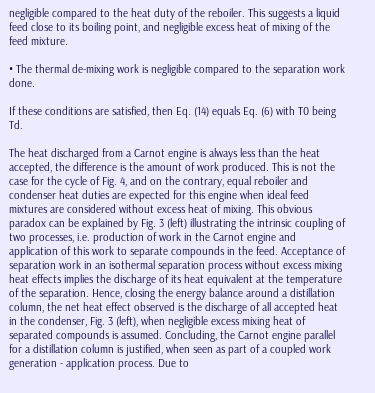negligible compared to the heat duty of the reboiler. This suggests a liquid feed close to its boiling point, and negligible excess heat of mixing of the feed mixture.

• The thermal de-mixing work is negligible compared to the separation work done.

If these conditions are satisfied, then Eq. (14) equals Eq. (6) with T0 being Td.

The heat discharged from a Carnot engine is always less than the heat accepted, the difference is the amount of work produced. This is not the case for the cycle of Fig. 4, and on the contrary, equal reboiler and condenser heat duties are expected for this engine when ideal feed mixtures are considered without excess heat of mixing. This obvious paradox can be explained by Fig. 3 (left) illustrating the intrinsic coupling of two processes, i.e. production of work in the Carnot engine and application of this work to separate compounds in the feed. Acceptance of separation work in an isothermal separation process without excess mixing heat effects implies the discharge of its heat equivalent at the temperature of the separation. Hence, closing the energy balance around a distillation column, the net heat effect observed is the discharge of all accepted heat in the condenser, Fig. 3 (left), when negligible excess mixing heat of separated compounds is assumed. Concluding, the Carnot engine parallel for a distillation column is justified, when seen as part of a coupled work generation - application process. Due to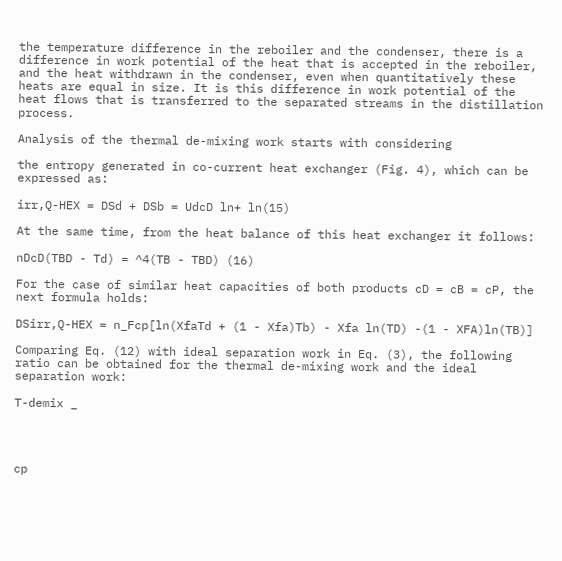the temperature difference in the reboiler and the condenser, there is a difference in work potential of the heat that is accepted in the reboiler, and the heat withdrawn in the condenser, even when quantitatively these heats are equal in size. It is this difference in work potential of the heat flows that is transferred to the separated streams in the distillation process.

Analysis of the thermal de-mixing work starts with considering

the entropy generated in co-current heat exchanger (Fig. 4), which can be expressed as:

irr,Q-HEX = DSd + DSb = UdcD ln+ ln(15)

At the same time, from the heat balance of this heat exchanger it follows:

nDcD(TBD - Td) = ^4(TB - TBD) (16)

For the case of similar heat capacities of both products cD = cB = cP, the next formula holds:

DSirr,Q-HEX = n_Fcp[ln(XfaTd + (1 - Xfa)Tb) - Xfa ln(TD) -(1 - XFA)ln(TB)]

Comparing Eq. (12) with ideal separation work in Eq. (3), the following ratio can be obtained for the thermal de-mixing work and the ideal separation work:

T-demix _




cp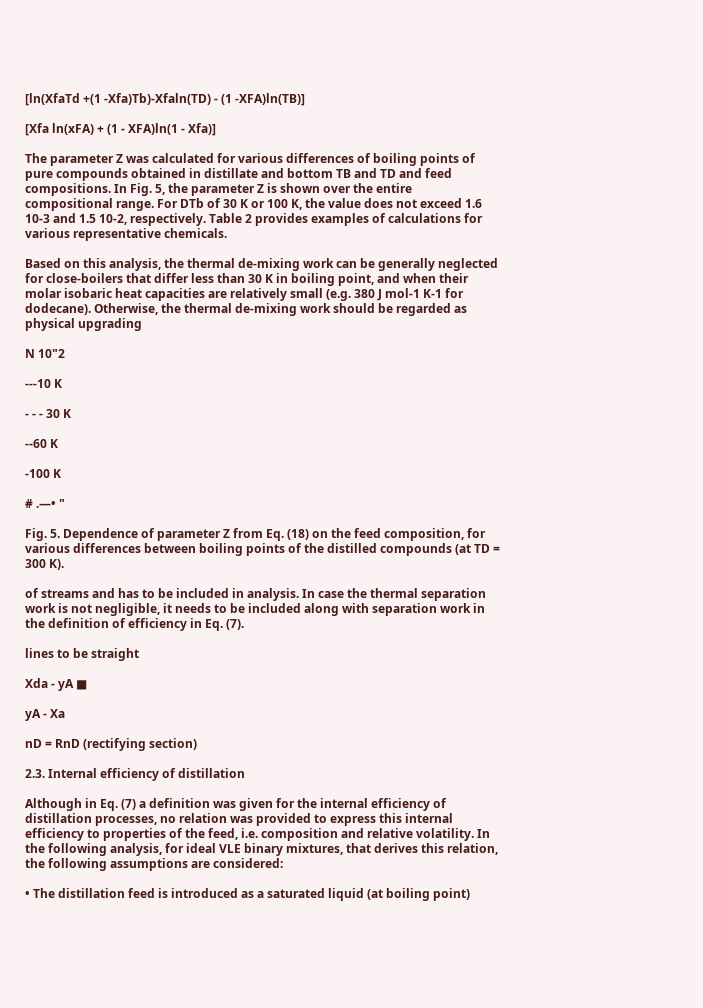[ln(XfaTd +(1 -Xfa)Tb)-Xfaln(TD) - (1 -XFA)ln(TB)]

[Xfa ln(xFA) + (1 - XFA)ln(1 - Xfa)]

The parameter Z was calculated for various differences of boiling points of pure compounds obtained in distillate and bottom TB and TD and feed compositions. In Fig. 5, the parameter Z is shown over the entire compositional range. For DTb of 30 K or 100 K, the value does not exceed 1.6 10-3 and 1.5 10-2, respectively. Table 2 provides examples of calculations for various representative chemicals.

Based on this analysis, the thermal de-mixing work can be generally neglected for close-boilers that differ less than 30 K in boiling point, and when their molar isobaric heat capacities are relatively small (e.g. 380 J mol-1 K-1 for dodecane). Otherwise, the thermal de-mixing work should be regarded as physical upgrading

N 10"2

---10 K

- - - 30 K

--60 K

-100 K

# .—• "

Fig. 5. Dependence of parameter Z from Eq. (18) on the feed composition, for various differences between boiling points of the distilled compounds (at TD = 300 K).

of streams and has to be included in analysis. In case the thermal separation work is not negligible, it needs to be included along with separation work in the definition of efficiency in Eq. (7).

lines to be straight

Xda - yA ■

yA - Xa

nD = RnD (rectifying section)

2.3. Internal efficiency of distillation

Although in Eq. (7) a definition was given for the internal efficiency of distillation processes, no relation was provided to express this internal efficiency to properties of the feed, i.e. composition and relative volatility. In the following analysis, for ideal VLE binary mixtures, that derives this relation, the following assumptions are considered:

• The distillation feed is introduced as a saturated liquid (at boiling point)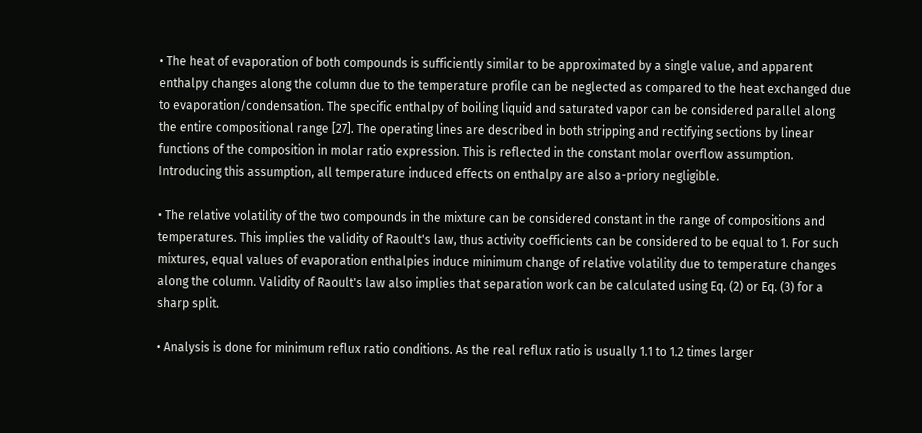• The heat of evaporation of both compounds is sufficiently similar to be approximated by a single value, and apparent enthalpy changes along the column due to the temperature profile can be neglected as compared to the heat exchanged due to evaporation/condensation. The specific enthalpy of boiling liquid and saturated vapor can be considered parallel along the entire compositional range [27]. The operating lines are described in both stripping and rectifying sections by linear functions of the composition in molar ratio expression. This is reflected in the constant molar overflow assumption. Introducing this assumption, all temperature induced effects on enthalpy are also a-priory negligible.

• The relative volatility of the two compounds in the mixture can be considered constant in the range of compositions and temperatures. This implies the validity of Raoult's law, thus activity coefficients can be considered to be equal to 1. For such mixtures, equal values of evaporation enthalpies induce minimum change of relative volatility due to temperature changes along the column. Validity of Raoult's law also implies that separation work can be calculated using Eq. (2) or Eq. (3) for a sharp split.

• Analysis is done for minimum reflux ratio conditions. As the real reflux ratio is usually 1.1 to 1.2 times larger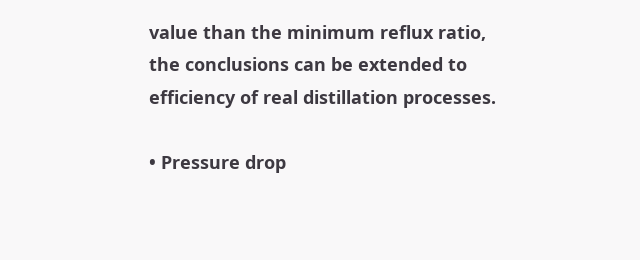value than the minimum reflux ratio, the conclusions can be extended to efficiency of real distillation processes.

• Pressure drop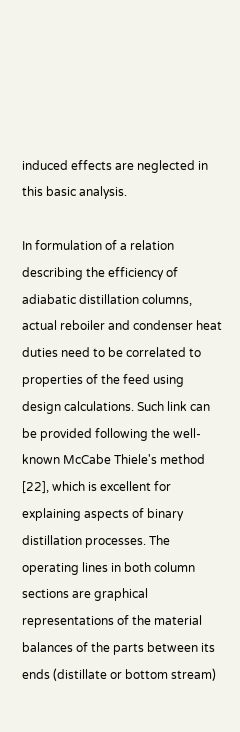induced effects are neglected in this basic analysis.

In formulation of a relation describing the efficiency of adiabatic distillation columns, actual reboiler and condenser heat duties need to be correlated to properties of the feed using design calculations. Such link can be provided following the well-known McCabe Thiele's method [22], which is excellent for explaining aspects of binary distillation processes. The operating lines in both column sections are graphical representations of the material balances of the parts between its ends (distillate or bottom stream)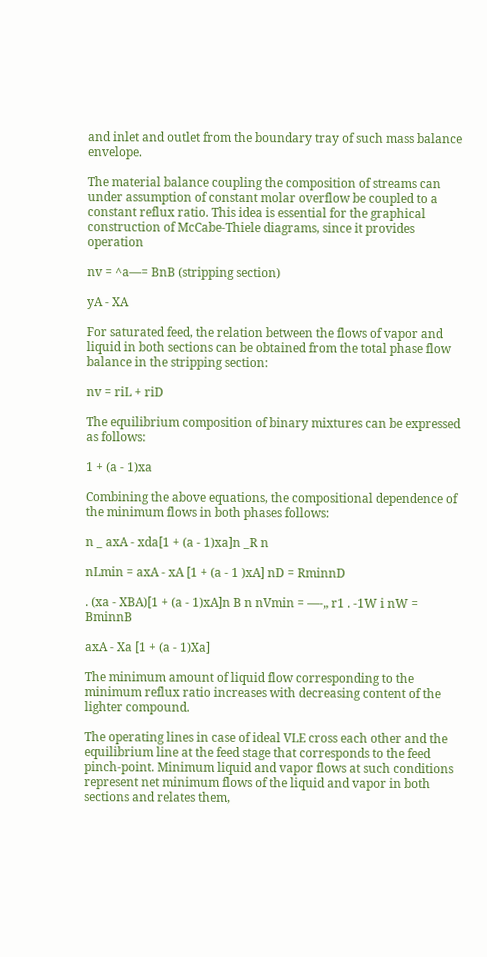and inlet and outlet from the boundary tray of such mass balance envelope.

The material balance coupling the composition of streams can under assumption of constant molar overflow be coupled to a constant reflux ratio. This idea is essential for the graphical construction of McCabe-Thiele diagrams, since it provides operation

nv = ^a—= BnB (stripping section)

yA - XA

For saturated feed, the relation between the flows of vapor and liquid in both sections can be obtained from the total phase flow balance in the stripping section:

nv = riL + riD

The equilibrium composition of binary mixtures can be expressed as follows:

1 + (a - 1)xa

Combining the above equations, the compositional dependence of the minimum flows in both phases follows:

n _ axA - xda[1 + (a - 1)xa]n _R n

nLmin = axA - xA [1 + (a - 1 )xA] nD = RminnD

. (xa - XBA)[1 + (a - 1)xA]n B n nVmin = —-„ r1 . -1W i nW = BminnB

axA - Xa [1 + (a - 1)Xa]

The minimum amount of liquid flow corresponding to the minimum reflux ratio increases with decreasing content of the lighter compound.

The operating lines in case of ideal VLE cross each other and the equilibrium line at the feed stage that corresponds to the feed pinch-point. Minimum liquid and vapor flows at such conditions represent net minimum flows of the liquid and vapor in both sections and relates them,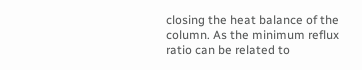closing the heat balance of the column. As the minimum reflux ratio can be related to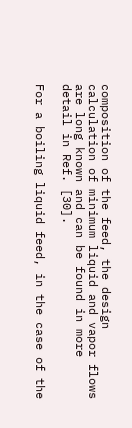composition of the feed, the design calculation of minimum liquid and vapor flows are long known and can be found in more detail in Ref. [30].

For a boiling liquid feed, in the case of the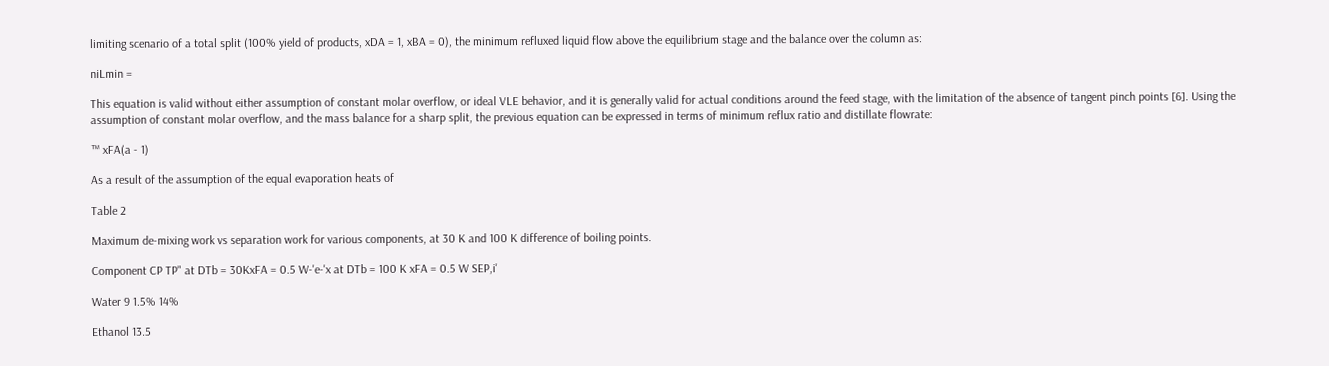limiting scenario of a total split (100% yield of products, xDA = 1, xBA = 0), the minimum refluxed liquid flow above the equilibrium stage and the balance over the column as:

niLmin =

This equation is valid without either assumption of constant molar overflow, or ideal VLE behavior, and it is generally valid for actual conditions around the feed stage, with the limitation of the absence of tangent pinch points [6]. Using the assumption of constant molar overflow, and the mass balance for a sharp split, the previous equation can be expressed in terms of minimum reflux ratio and distillate flowrate:

™ xFA(a - 1)

As a result of the assumption of the equal evaporation heats of

Table 2

Maximum de-mixing work vs separation work for various components, at 30 K and 100 K difference of boiling points.

Component CP TP" at DTb = 30KxFA = 0.5 W-'e-'x at DTb = 100 K xFA = 0.5 W SEP,i'

Water 9 1.5% 14%

Ethanol 13.5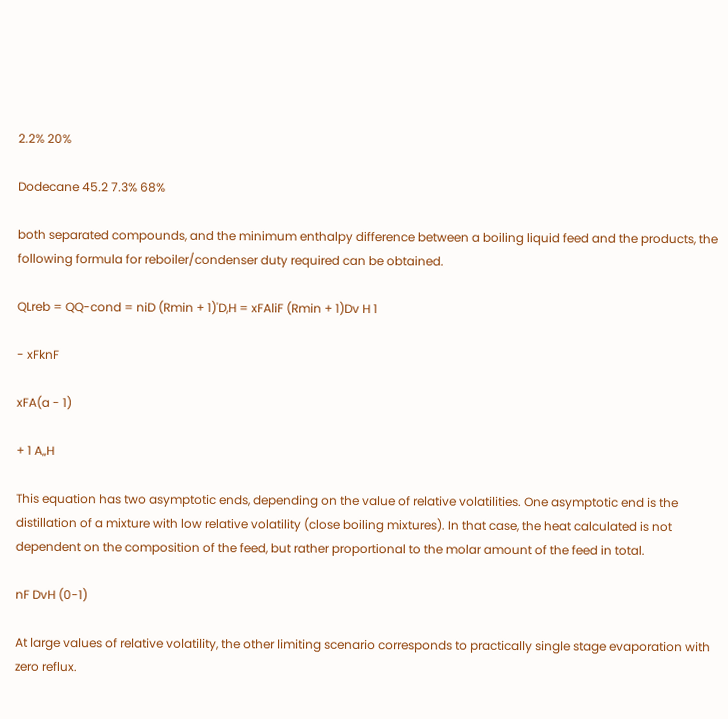2.2% 20%

Dodecane 45.2 7.3% 68%

both separated compounds, and the minimum enthalpy difference between a boiling liquid feed and the products, the following formula for reboiler/condenser duty required can be obtained.

QLreb = QQ-cond = niD (Rmin + 1)'D,H = xFAliF (Rmin + 1)Dv H 1

- xFknF

xFA(a - 1)

+ 1 A„H

This equation has two asymptotic ends, depending on the value of relative volatilities. One asymptotic end is the distillation of a mixture with low relative volatility (close boiling mixtures). In that case, the heat calculated is not dependent on the composition of the feed, but rather proportional to the molar amount of the feed in total.

nF DvH (0-1)

At large values of relative volatility, the other limiting scenario corresponds to practically single stage evaporation with zero reflux.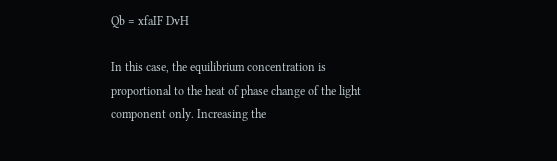Qb = xfaIF DvH

In this case, the equilibrium concentration is proportional to the heat of phase change of the light component only. Increasing the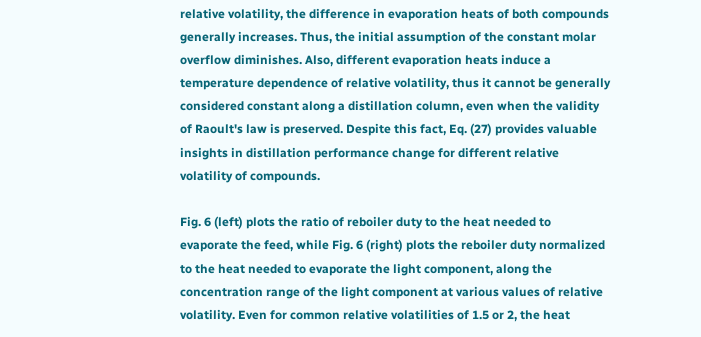relative volatility, the difference in evaporation heats of both compounds generally increases. Thus, the initial assumption of the constant molar overflow diminishes. Also, different evaporation heats induce a temperature dependence of relative volatility, thus it cannot be generally considered constant along a distillation column, even when the validity of Raoult's law is preserved. Despite this fact, Eq. (27) provides valuable insights in distillation performance change for different relative volatility of compounds.

Fig. 6 (left) plots the ratio of reboiler duty to the heat needed to evaporate the feed, while Fig. 6 (right) plots the reboiler duty normalized to the heat needed to evaporate the light component, along the concentration range of the light component at various values of relative volatility. Even for common relative volatilities of 1.5 or 2, the heat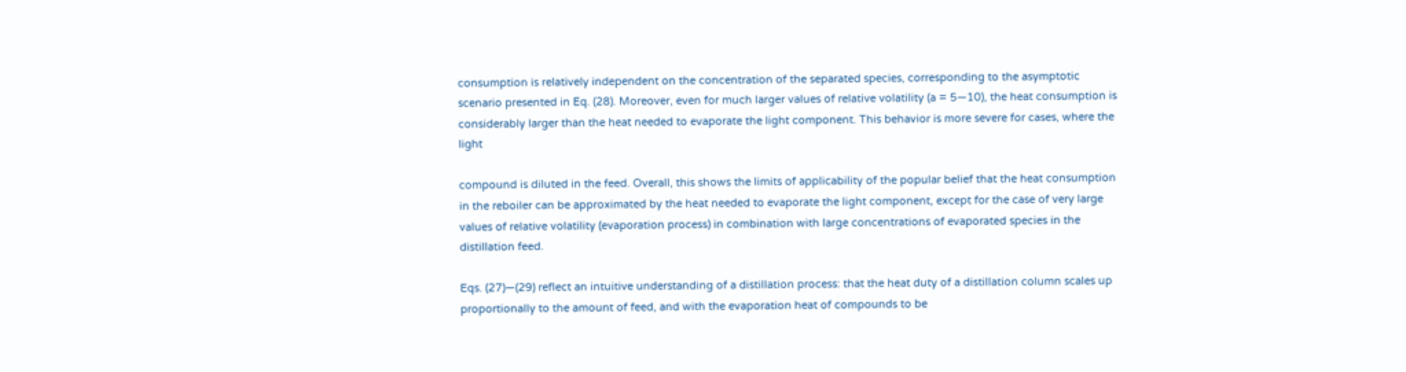consumption is relatively independent on the concentration of the separated species, corresponding to the asymptotic scenario presented in Eq. (28). Moreover, even for much larger values of relative volatility (a = 5—10), the heat consumption is considerably larger than the heat needed to evaporate the light component. This behavior is more severe for cases, where the light

compound is diluted in the feed. Overall, this shows the limits of applicability of the popular belief that the heat consumption in the reboiler can be approximated by the heat needed to evaporate the light component, except for the case of very large values of relative volatility (evaporation process) in combination with large concentrations of evaporated species in the distillation feed.

Eqs. (27)—(29) reflect an intuitive understanding of a distillation process: that the heat duty of a distillation column scales up proportionally to the amount of feed, and with the evaporation heat of compounds to be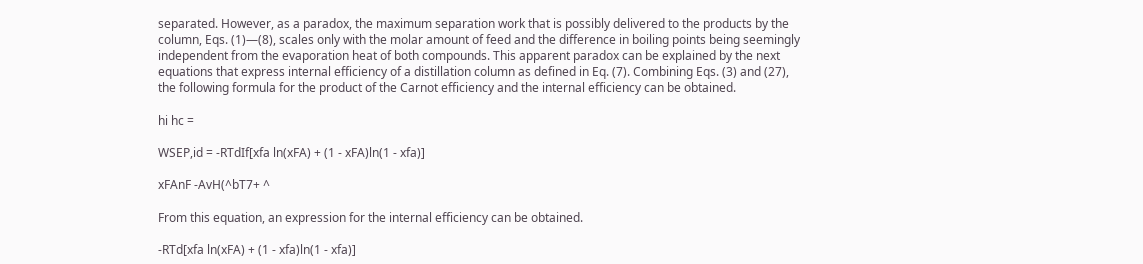separated. However, as a paradox, the maximum separation work that is possibly delivered to the products by the column, Eqs. (1)—(8), scales only with the molar amount of feed and the difference in boiling points being seemingly independent from the evaporation heat of both compounds. This apparent paradox can be explained by the next equations that express internal efficiency of a distillation column as defined in Eq. (7). Combining Eqs. (3) and (27), the following formula for the product of the Carnot efficiency and the internal efficiency can be obtained.

hi hc =

WSEP,id = -RTdIf[xfa ln(xFA) + (1 - xFA)ln(1 - xfa)]

xFAnF -AvH(^bT7+ ^

From this equation, an expression for the internal efficiency can be obtained.

-RTd[xfa ln(xFA) + (1 - xfa)ln(1 - xfa)]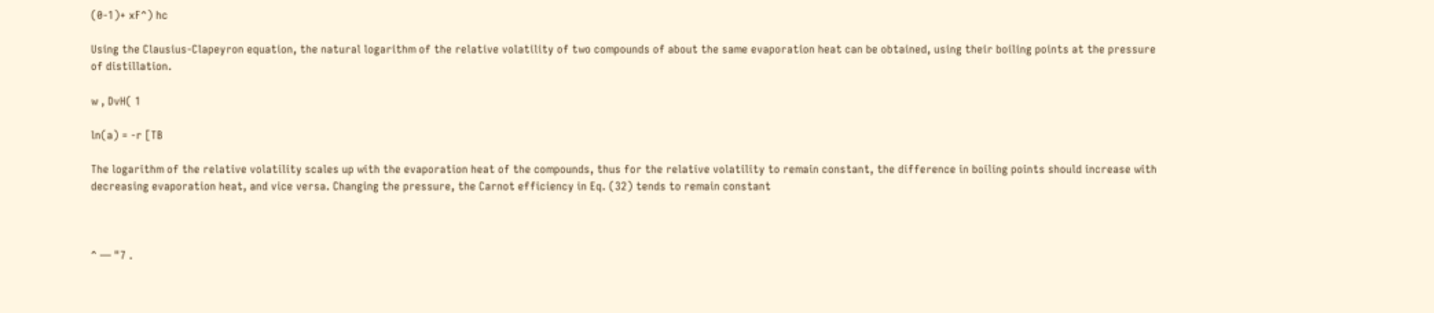(0-1)+ xF^) hc

Using the Clausius-Clapeyron equation, the natural logarithm of the relative volatility of two compounds of about the same evaporation heat can be obtained, using their boiling points at the pressure of distillation.

w , DvH( 1

ln(a) = -r [TB

The logarithm of the relative volatility scales up with the evaporation heat of the compounds, thus for the relative volatility to remain constant, the difference in boiling points should increase with decreasing evaporation heat, and vice versa. Changing the pressure, the Carnot efficiency in Eq. (32) tends to remain constant



^ — "7 .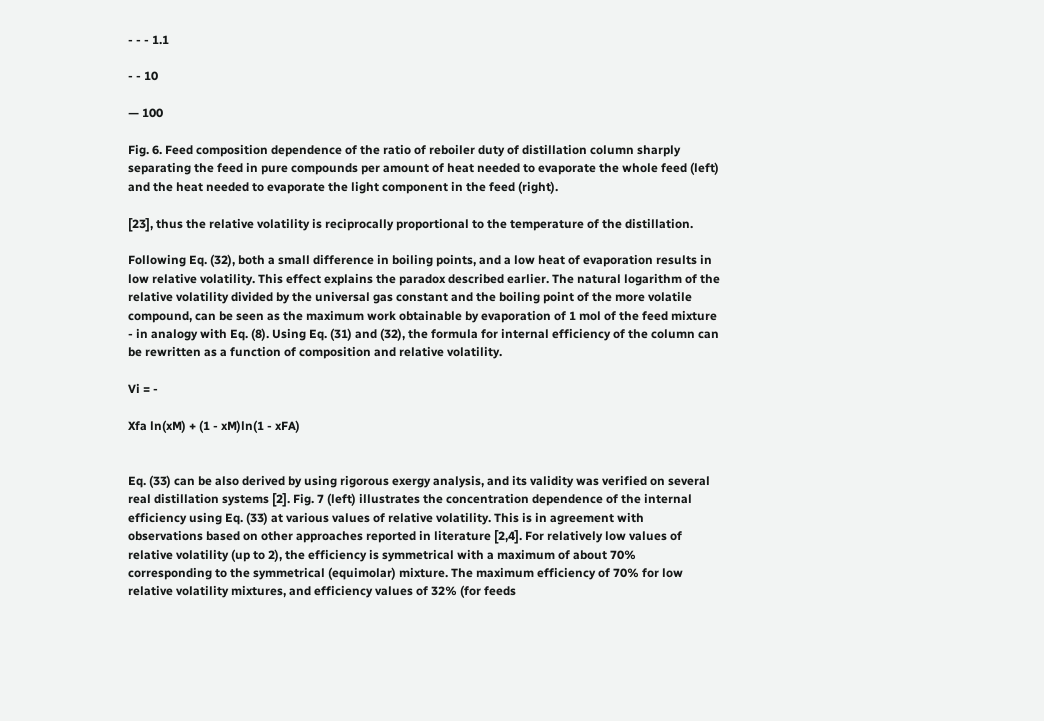- - - 1.1

- - 10

— 100

Fig. 6. Feed composition dependence of the ratio of reboiler duty of distillation column sharply separating the feed in pure compounds per amount of heat needed to evaporate the whole feed (left) and the heat needed to evaporate the light component in the feed (right).

[23], thus the relative volatility is reciprocally proportional to the temperature of the distillation.

Following Eq. (32), both a small difference in boiling points, and a low heat of evaporation results in low relative volatility. This effect explains the paradox described earlier. The natural logarithm of the relative volatility divided by the universal gas constant and the boiling point of the more volatile compound, can be seen as the maximum work obtainable by evaporation of 1 mol of the feed mixture - in analogy with Eq. (8). Using Eq. (31) and (32), the formula for internal efficiency of the column can be rewritten as a function of composition and relative volatility.

Vi = -

Xfa ln(xM) + (1 - xM)ln(1 - xFA)


Eq. (33) can be also derived by using rigorous exergy analysis, and its validity was verified on several real distillation systems [2]. Fig. 7 (left) illustrates the concentration dependence of the internal efficiency using Eq. (33) at various values of relative volatility. This is in agreement with observations based on other approaches reported in literature [2,4]. For relatively low values of relative volatility (up to 2), the efficiency is symmetrical with a maximum of about 70% corresponding to the symmetrical (equimolar) mixture. The maximum efficiency of 70% for low relative volatility mixtures, and efficiency values of 32% (for feeds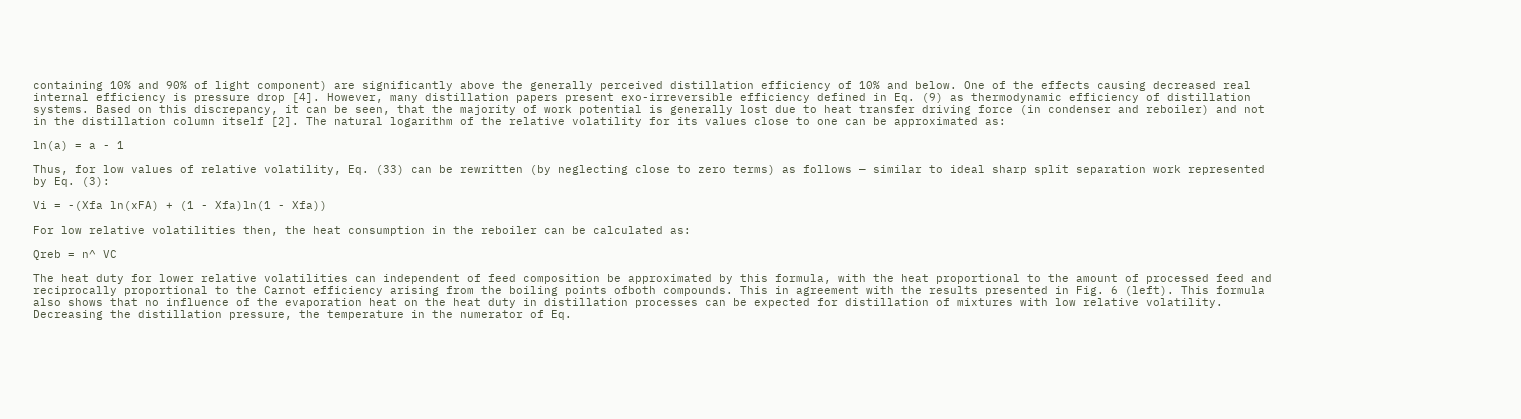containing 10% and 90% of light component) are significantly above the generally perceived distillation efficiency of 10% and below. One of the effects causing decreased real internal efficiency is pressure drop [4]. However, many distillation papers present exo-irreversible efficiency defined in Eq. (9) as thermodynamic efficiency of distillation systems. Based on this discrepancy, it can be seen, that the majority of work potential is generally lost due to heat transfer driving force (in condenser and reboiler) and not in the distillation column itself [2]. The natural logarithm of the relative volatility for its values close to one can be approximated as:

ln(a) = a - 1

Thus, for low values of relative volatility, Eq. (33) can be rewritten (by neglecting close to zero terms) as follows — similar to ideal sharp split separation work represented by Eq. (3):

Vi = -(Xfa ln(xFA) + (1 - Xfa)ln(1 - Xfa))

For low relative volatilities then, the heat consumption in the reboiler can be calculated as:

Qreb = n^ VC

The heat duty for lower relative volatilities can independent of feed composition be approximated by this formula, with the heat proportional to the amount of processed feed and reciprocally proportional to the Carnot efficiency arising from the boiling points ofboth compounds. This in agreement with the results presented in Fig. 6 (left). This formula also shows that no influence of the evaporation heat on the heat duty in distillation processes can be expected for distillation of mixtures with low relative volatility. Decreasing the distillation pressure, the temperature in the numerator of Eq.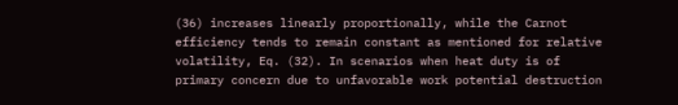(36) increases linearly proportionally, while the Carnot efficiency tends to remain constant as mentioned for relative volatility, Eq. (32). In scenarios when heat duty is of primary concern due to unfavorable work potential destruction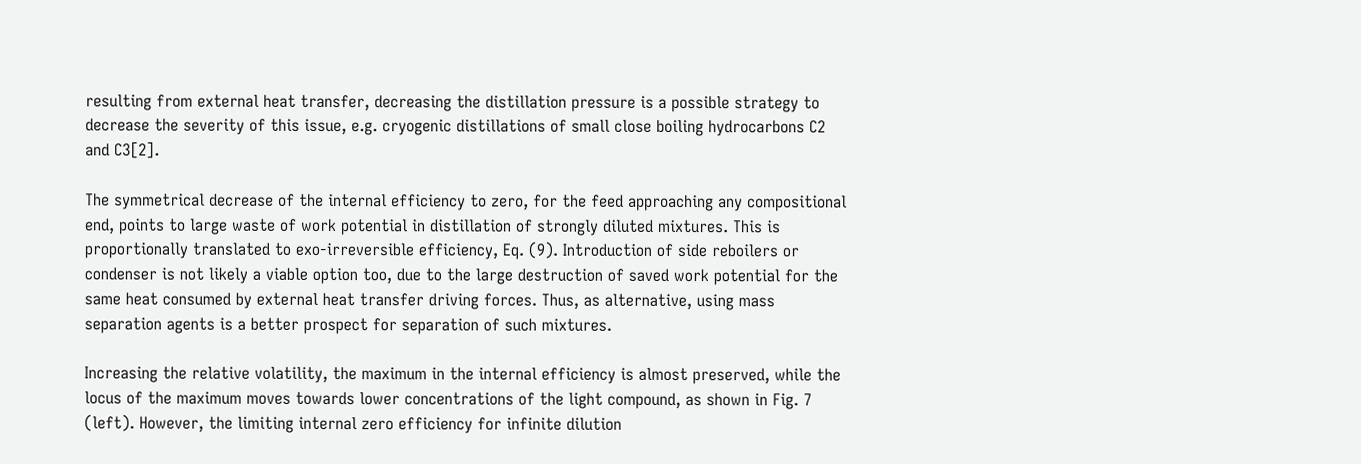resulting from external heat transfer, decreasing the distillation pressure is a possible strategy to decrease the severity of this issue, e.g. cryogenic distillations of small close boiling hydrocarbons C2 and C3[2].

The symmetrical decrease of the internal efficiency to zero, for the feed approaching any compositional end, points to large waste of work potential in distillation of strongly diluted mixtures. This is proportionally translated to exo-irreversible efficiency, Eq. (9). Introduction of side reboilers or condenser is not likely a viable option too, due to the large destruction of saved work potential for the same heat consumed by external heat transfer driving forces. Thus, as alternative, using mass separation agents is a better prospect for separation of such mixtures.

Increasing the relative volatility, the maximum in the internal efficiency is almost preserved, while the locus of the maximum moves towards lower concentrations of the light compound, as shown in Fig. 7 (left). However, the limiting internal zero efficiency for infinite dilution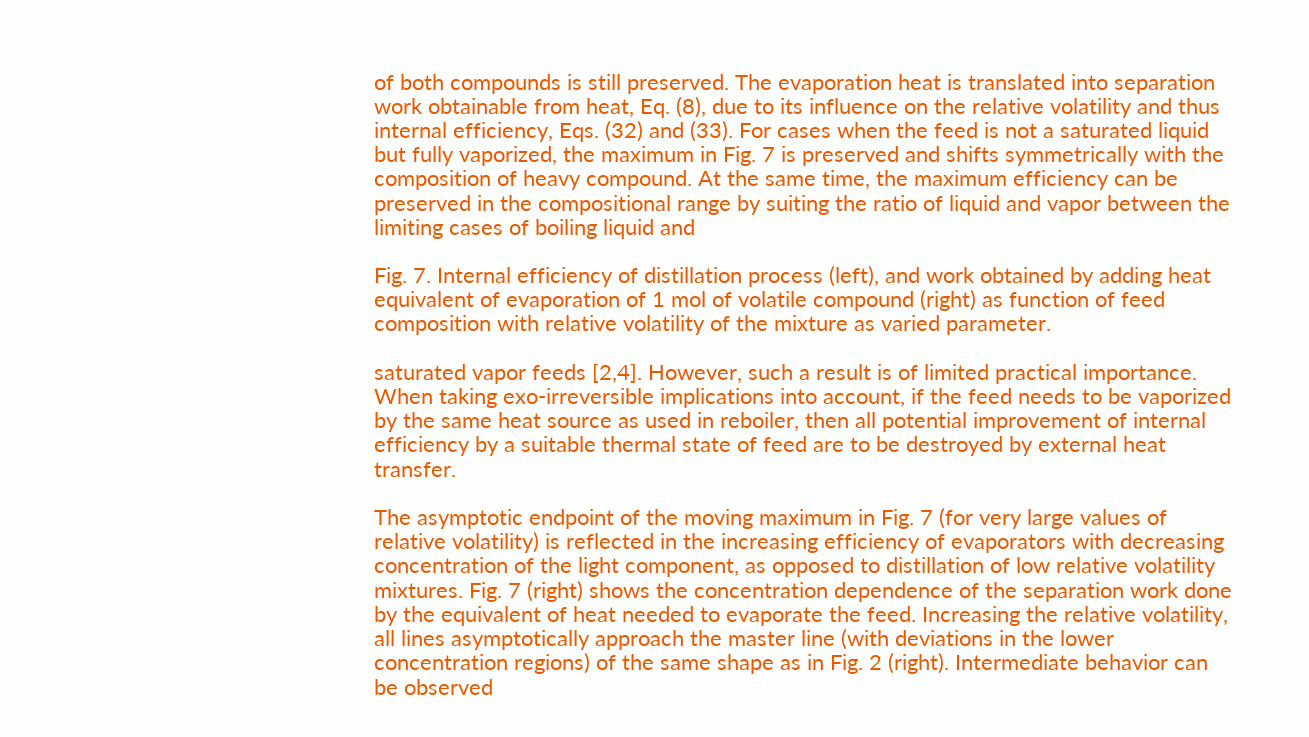of both compounds is still preserved. The evaporation heat is translated into separation work obtainable from heat, Eq. (8), due to its influence on the relative volatility and thus internal efficiency, Eqs. (32) and (33). For cases when the feed is not a saturated liquid but fully vaporized, the maximum in Fig. 7 is preserved and shifts symmetrically with the composition of heavy compound. At the same time, the maximum efficiency can be preserved in the compositional range by suiting the ratio of liquid and vapor between the limiting cases of boiling liquid and

Fig. 7. Internal efficiency of distillation process (left), and work obtained by adding heat equivalent of evaporation of 1 mol of volatile compound (right) as function of feed composition with relative volatility of the mixture as varied parameter.

saturated vapor feeds [2,4]. However, such a result is of limited practical importance. When taking exo-irreversible implications into account, if the feed needs to be vaporized by the same heat source as used in reboiler, then all potential improvement of internal efficiency by a suitable thermal state of feed are to be destroyed by external heat transfer.

The asymptotic endpoint of the moving maximum in Fig. 7 (for very large values of relative volatility) is reflected in the increasing efficiency of evaporators with decreasing concentration of the light component, as opposed to distillation of low relative volatility mixtures. Fig. 7 (right) shows the concentration dependence of the separation work done by the equivalent of heat needed to evaporate the feed. Increasing the relative volatility, all lines asymptotically approach the master line (with deviations in the lower concentration regions) of the same shape as in Fig. 2 (right). Intermediate behavior can be observed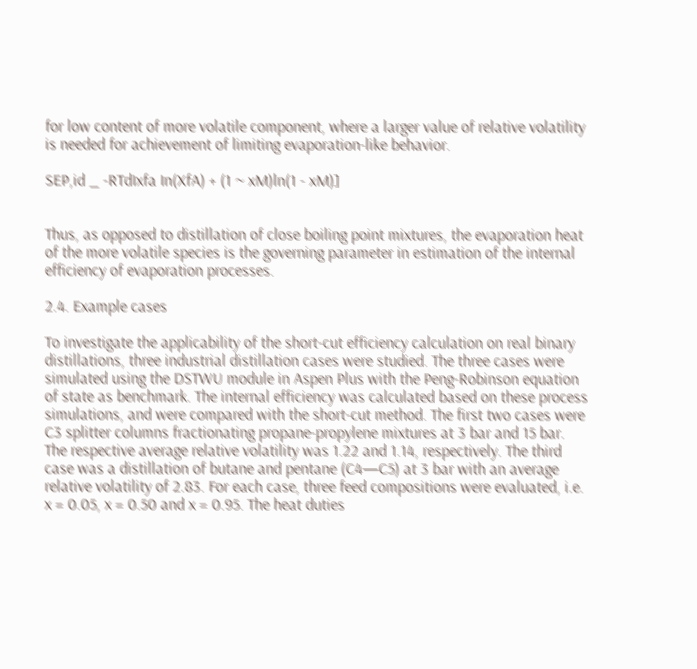for low content of more volatile component, where a larger value of relative volatility is needed for achievement of limiting evaporation-like behavior.

SEP,id _ -RTdIxfa In(XfA) + (1 ~ xM)ln(1 - xM)]


Thus, as opposed to distillation of close boiling point mixtures, the evaporation heat of the more volatile species is the governing parameter in estimation of the internal efficiency of evaporation processes.

2.4. Example cases

To investigate the applicability of the short-cut efficiency calculation on real binary distillations, three industrial distillation cases were studied. The three cases were simulated using the DSTWU module in Aspen Plus with the Peng-Robinson equation of state as benchmark. The internal efficiency was calculated based on these process simulations, and were compared with the short-cut method. The first two cases were C3 splitter columns fractionating propane-propylene mixtures at 3 bar and 15 bar. The respective average relative volatility was 1.22 and 1.14, respectively. The third case was a distillation of butane and pentane (C4—C5) at 3 bar with an average relative volatility of 2.83. For each case, three feed compositions were evaluated, i.e. x = 0.05, x = 0.50 and x = 0.95. The heat duties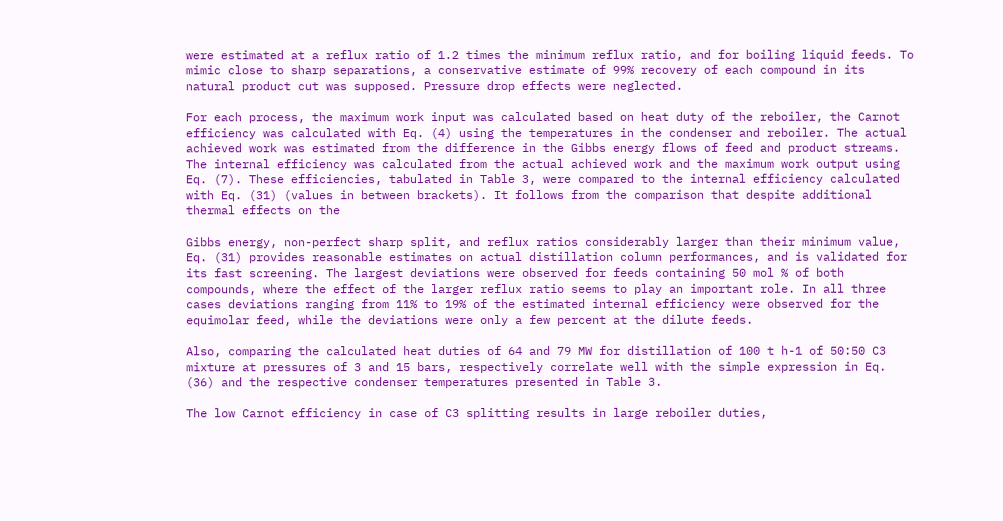were estimated at a reflux ratio of 1.2 times the minimum reflux ratio, and for boiling liquid feeds. To mimic close to sharp separations, a conservative estimate of 99% recovery of each compound in its natural product cut was supposed. Pressure drop effects were neglected.

For each process, the maximum work input was calculated based on heat duty of the reboiler, the Carnot efficiency was calculated with Eq. (4) using the temperatures in the condenser and reboiler. The actual achieved work was estimated from the difference in the Gibbs energy flows of feed and product streams. The internal efficiency was calculated from the actual achieved work and the maximum work output using Eq. (7). These efficiencies, tabulated in Table 3, were compared to the internal efficiency calculated with Eq. (31) (values in between brackets). It follows from the comparison that despite additional thermal effects on the

Gibbs energy, non-perfect sharp split, and reflux ratios considerably larger than their minimum value, Eq. (31) provides reasonable estimates on actual distillation column performances, and is validated for its fast screening. The largest deviations were observed for feeds containing 50 mol % of both compounds, where the effect of the larger reflux ratio seems to play an important role. In all three cases deviations ranging from 11% to 19% of the estimated internal efficiency were observed for the equimolar feed, while the deviations were only a few percent at the dilute feeds.

Also, comparing the calculated heat duties of 64 and 79 MW for distillation of 100 t h-1 of 50:50 C3 mixture at pressures of 3 and 15 bars, respectively correlate well with the simple expression in Eq. (36) and the respective condenser temperatures presented in Table 3.

The low Carnot efficiency in case of C3 splitting results in large reboiler duties,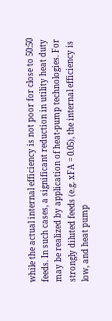while the actual internal efficiency is not poor for close to 50:50 feeds. In such cases, a significant reduction in utility heat duty may be realized by application of heat-pump technologies. For strongly diluted feeds (e.g. xFA = 0.05), the internal efficiency is low, and heat pump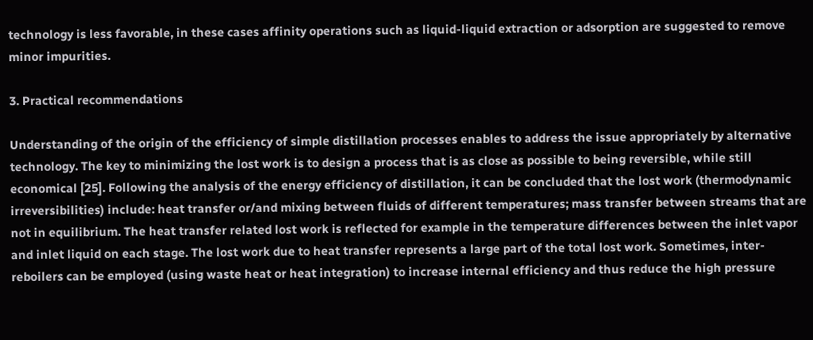technology is less favorable, in these cases affinity operations such as liquid-liquid extraction or adsorption are suggested to remove minor impurities.

3. Practical recommendations

Understanding of the origin of the efficiency of simple distillation processes enables to address the issue appropriately by alternative technology. The key to minimizing the lost work is to design a process that is as close as possible to being reversible, while still economical [25]. Following the analysis of the energy efficiency of distillation, it can be concluded that the lost work (thermodynamic irreversibilities) include: heat transfer or/and mixing between fluids of different temperatures; mass transfer between streams that are not in equilibrium. The heat transfer related lost work is reflected for example in the temperature differences between the inlet vapor and inlet liquid on each stage. The lost work due to heat transfer represents a large part of the total lost work. Sometimes, inter-reboilers can be employed (using waste heat or heat integration) to increase internal efficiency and thus reduce the high pressure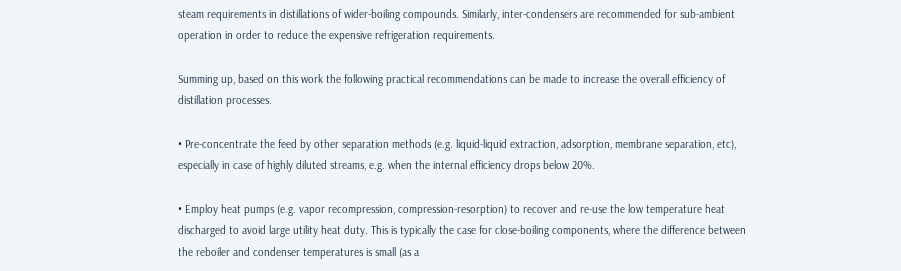steam requirements in distillations of wider-boiling compounds. Similarly, inter-condensers are recommended for sub-ambient operation in order to reduce the expensive refrigeration requirements.

Summing up, based on this work the following practical recommendations can be made to increase the overall efficiency of distillation processes.

• Pre-concentrate the feed by other separation methods (e.g. liquid-liquid extraction, adsorption, membrane separation, etc), especially in case of highly diluted streams, e.g. when the internal efficiency drops below 20%.

• Employ heat pumps (e.g. vapor recompression, compression-resorption) to recover and re-use the low temperature heat discharged to avoid large utility heat duty. This is typically the case for close-boiling components, where the difference between the reboiler and condenser temperatures is small (as a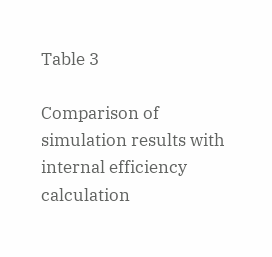Table 3

Comparison of simulation results with internal efficiency calculation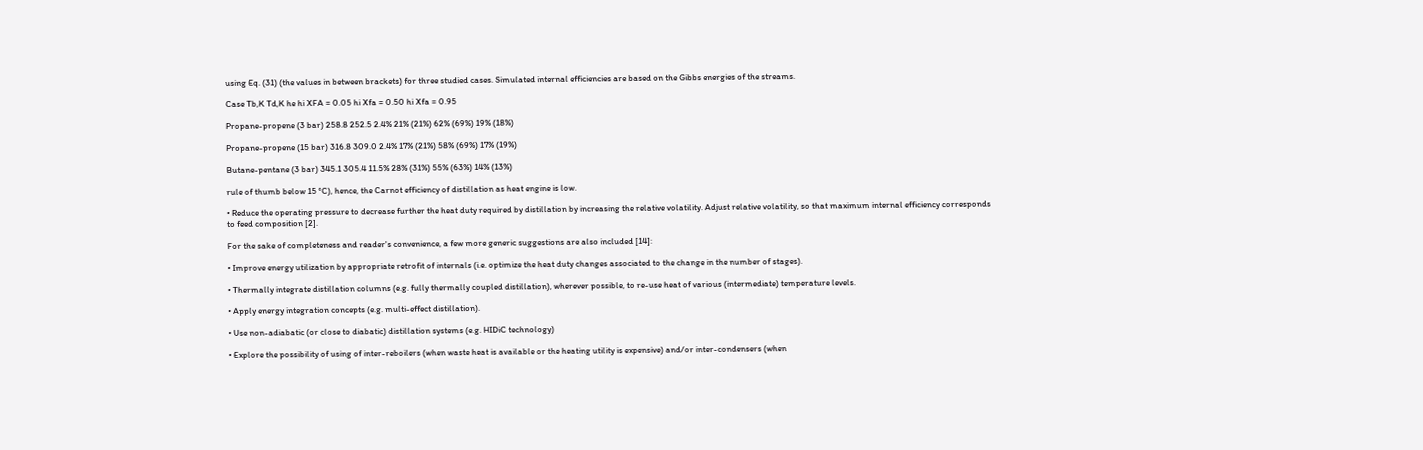using Eq. (31) (the values in between brackets) for three studied cases. Simulated internal efficiencies are based on the Gibbs energies of the streams.

Case Tb,K Td,K he hi XFA = 0.05 hi Xfa = 0.50 hi Xfa = 0.95

Propane-propene (3 bar) 258.8 252.5 2.4% 21% (21%) 62% (69%) 19% (18%)

Propane-propene (15 bar) 316.8 309.0 2.4% 17% (21%) 58% (69%) 17% (19%)

Butane-pentane (3 bar) 345.1 305.4 11.5% 28% (31%) 55% (63%) 14% (13%)

rule of thumb below 15 °C), hence, the Carnot efficiency of distillation as heat engine is low.

• Reduce the operating pressure to decrease further the heat duty required by distillation by increasing the relative volatility. Adjust relative volatility, so that maximum internal efficiency corresponds to feed composition [2].

For the sake of completeness and reader's convenience, a few more generic suggestions are also included [14]:

• Improve energy utilization by appropriate retrofit of internals (i.e. optimize the heat duty changes associated to the change in the number of stages).

• Thermally integrate distillation columns (e.g. fully thermally coupled distillation), wherever possible, to re-use heat of various (intermediate) temperature levels.

• Apply energy integration concepts (e.g. multi-effect distillation).

• Use non-adiabatic (or close to diabatic) distillation systems (e.g. HIDiC technology)

• Explore the possibility of using of inter-reboilers (when waste heat is available or the heating utility is expensive) and/or inter-condensers (when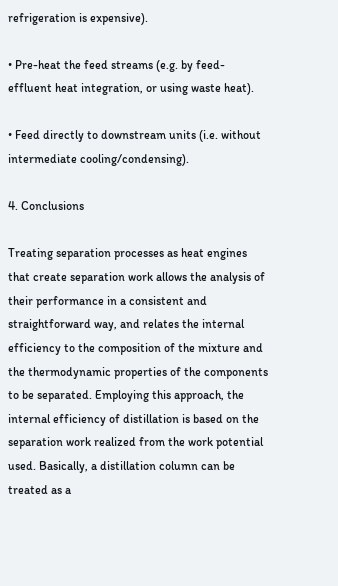refrigeration is expensive).

• Pre-heat the feed streams (e.g. by feed-effluent heat integration, or using waste heat).

• Feed directly to downstream units (i.e. without intermediate cooling/condensing).

4. Conclusions

Treating separation processes as heat engines that create separation work allows the analysis of their performance in a consistent and straightforward way, and relates the internal efficiency to the composition of the mixture and the thermodynamic properties of the components to be separated. Employing this approach, the internal efficiency of distillation is based on the separation work realized from the work potential used. Basically, a distillation column can be treated as a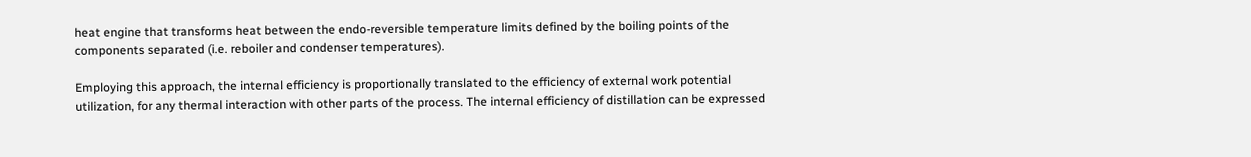heat engine that transforms heat between the endo-reversible temperature limits defined by the boiling points of the components separated (i.e. reboiler and condenser temperatures).

Employing this approach, the internal efficiency is proportionally translated to the efficiency of external work potential utilization, for any thermal interaction with other parts of the process. The internal efficiency of distillation can be expressed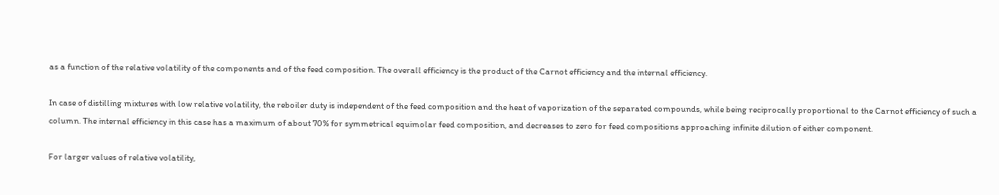as a function of the relative volatility of the components and of the feed composition. The overall efficiency is the product of the Carnot efficiency and the internal efficiency.

In case of distilling mixtures with low relative volatility, the reboiler duty is independent of the feed composition and the heat of vaporization of the separated compounds, while being reciprocally proportional to the Carnot efficiency of such a column. The internal efficiency in this case has a maximum of about 70% for symmetrical equimolar feed composition, and decreases to zero for feed compositions approaching infinite dilution of either component.

For larger values of relative volatility,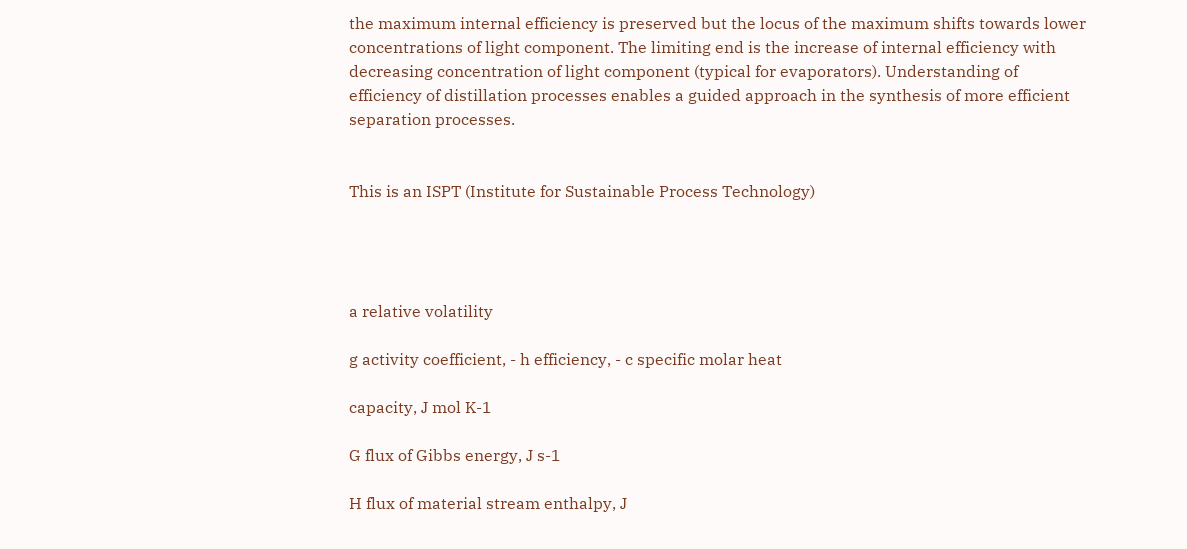the maximum internal efficiency is preserved but the locus of the maximum shifts towards lower concentrations of light component. The limiting end is the increase of internal efficiency with decreasing concentration of light component (typical for evaporators). Understanding of efficiency of distillation processes enables a guided approach in the synthesis of more efficient separation processes.


This is an ISPT (Institute for Sustainable Process Technology)




a relative volatility

g activity coefficient, - h efficiency, - c specific molar heat

capacity, J mol K-1

G flux of Gibbs energy, J s-1

H flux of material stream enthalpy, J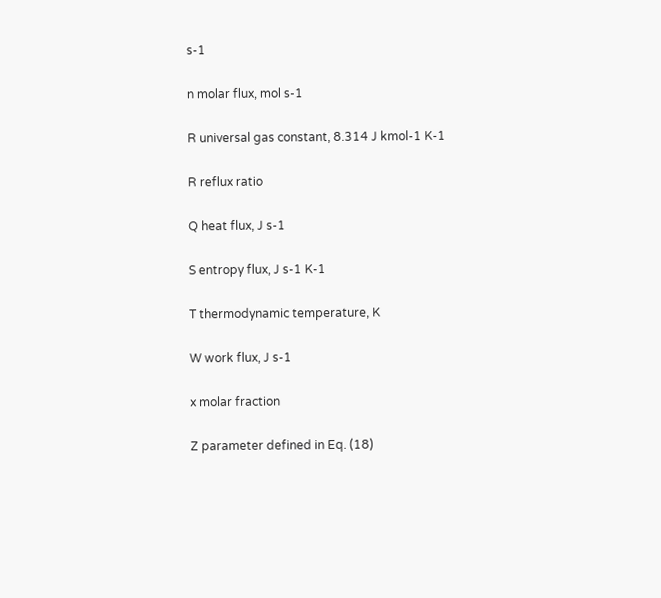s-1

n molar flux, mol s-1

R universal gas constant, 8.314 J kmol-1 K-1

R reflux ratio

Q heat flux, J s-1

S entropy flux, J s-1 K-1

T thermodynamic temperature, K

W work flux, J s-1

x molar fraction

Z parameter defined in Eq. (18)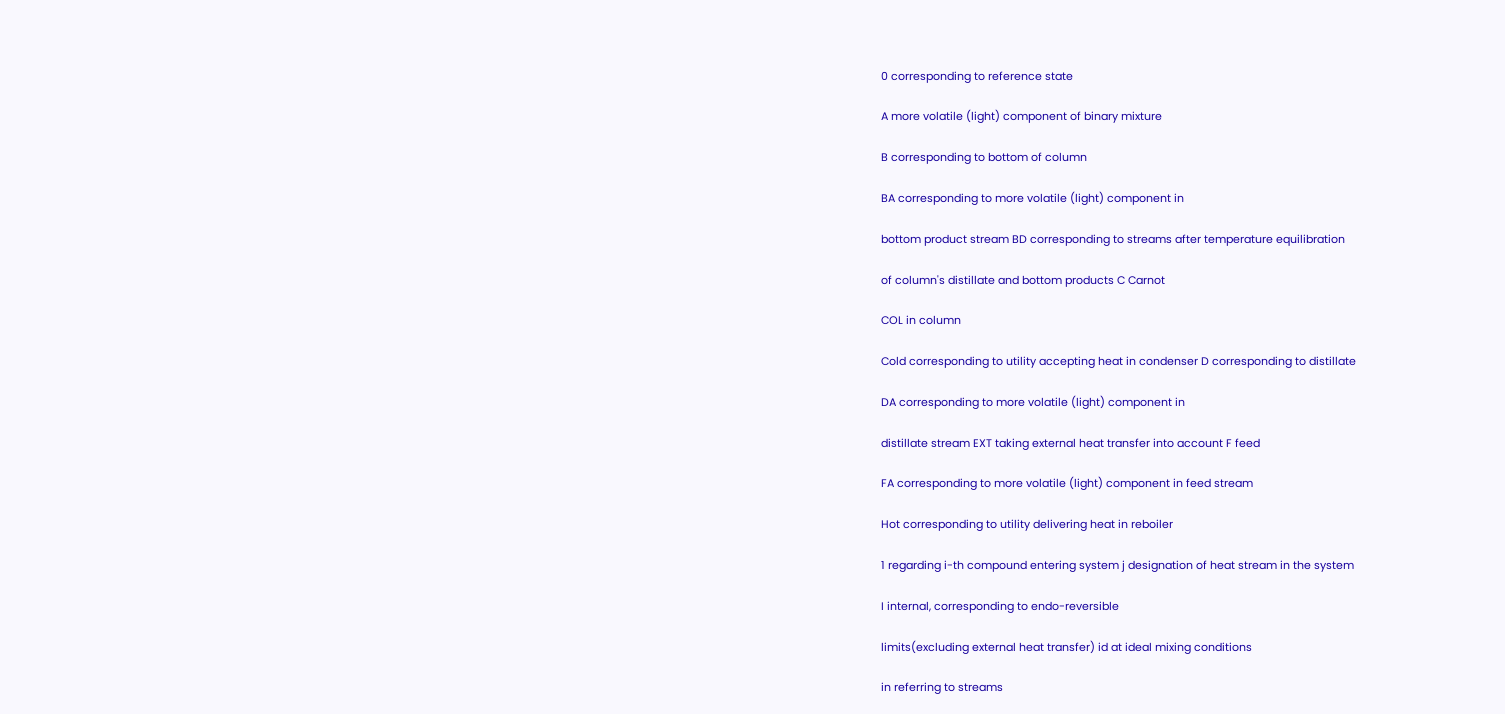0 corresponding to reference state

A more volatile (light) component of binary mixture

B corresponding to bottom of column

BA corresponding to more volatile (light) component in

bottom product stream BD corresponding to streams after temperature equilibration

of column's distillate and bottom products C Carnot

COL in column

Cold corresponding to utility accepting heat in condenser D corresponding to distillate

DA corresponding to more volatile (light) component in

distillate stream EXT taking external heat transfer into account F feed

FA corresponding to more volatile (light) component in feed stream

Hot corresponding to utility delivering heat in reboiler

1 regarding i-th compound entering system j designation of heat stream in the system

I internal, corresponding to endo-reversible

limits(excluding external heat transfer) id at ideal mixing conditions

in referring to streams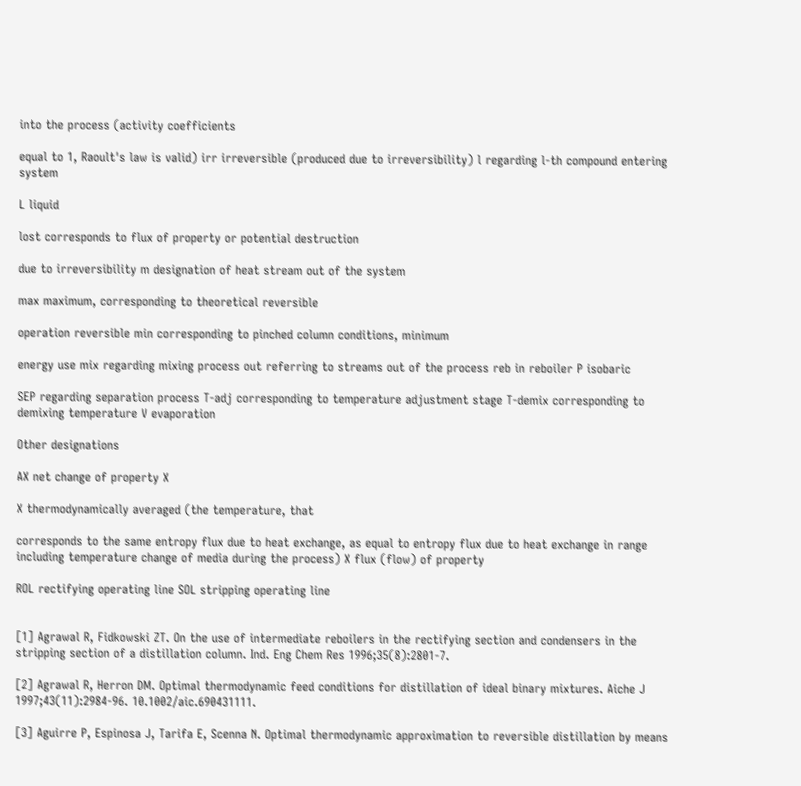into the process (activity coefficients

equal to 1, Raoult's law is valid) irr irreversible (produced due to irreversibility) l regarding l-th compound entering system

L liquid

lost corresponds to flux of property or potential destruction

due to irreversibility m designation of heat stream out of the system

max maximum, corresponding to theoretical reversible

operation reversible min corresponding to pinched column conditions, minimum

energy use mix regarding mixing process out referring to streams out of the process reb in reboiler P isobaric

SEP regarding separation process T-adj corresponding to temperature adjustment stage T-demix corresponding to demixing temperature V evaporation

Other designations

AX net change of property X

X thermodynamically averaged (the temperature, that

corresponds to the same entropy flux due to heat exchange, as equal to entropy flux due to heat exchange in range including temperature change of media during the process) X flux (flow) of property

ROL rectifying operating line SOL stripping operating line


[1] Agrawal R, Fidkowski ZT. On the use of intermediate reboilers in the rectifying section and condensers in the stripping section of a distillation column. Ind. Eng Chem Res 1996;35(8):2801-7.

[2] Agrawal R, Herron DM. Optimal thermodynamic feed conditions for distillation of ideal binary mixtures. Aiche J 1997;43(11):2984-96. 10.1002/aic.690431111.

[3] Aguirre P, Espinosa J, Tarifa E, Scenna N. Optimal thermodynamic approximation to reversible distillation by means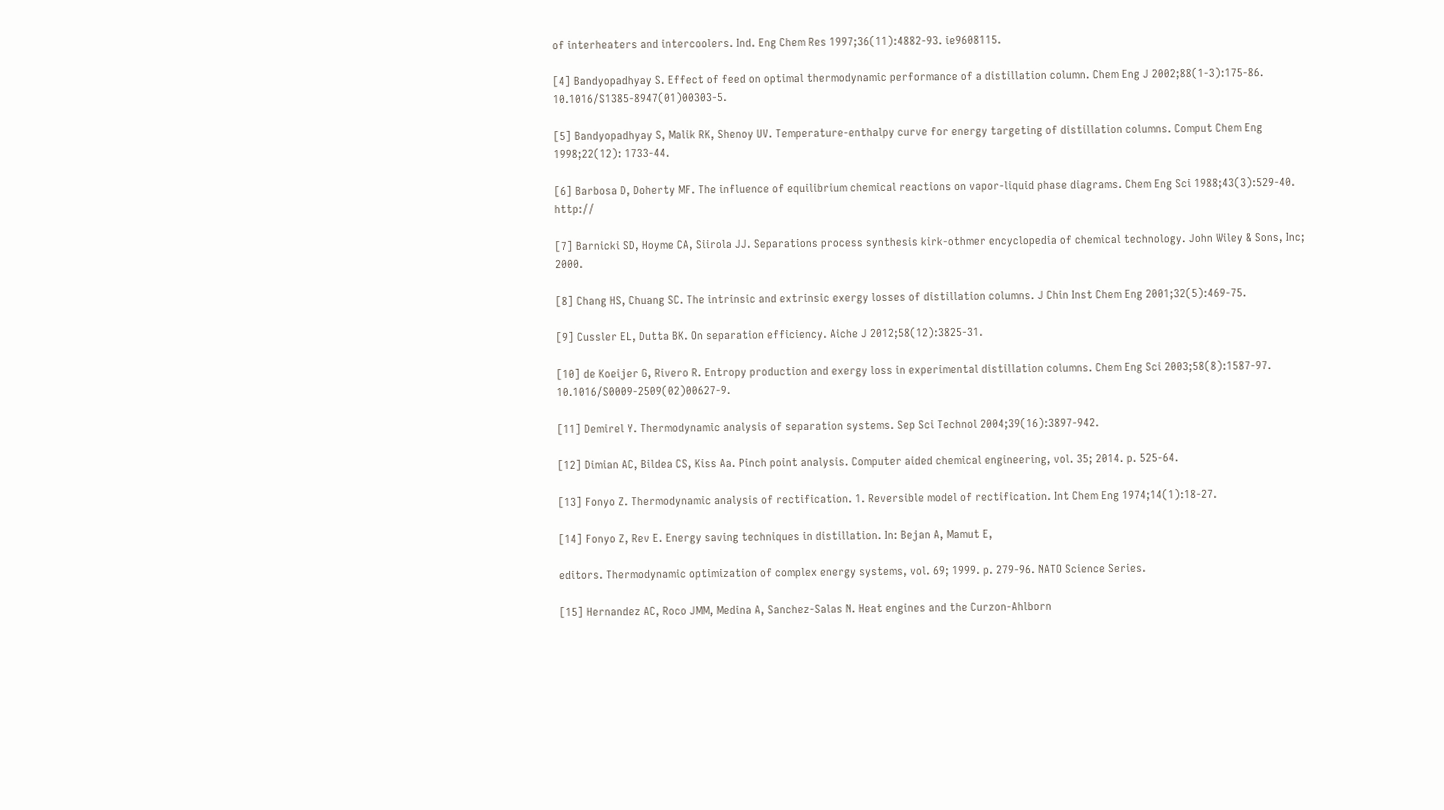of interheaters and intercoolers. Ind. Eng Chem Res 1997;36(11):4882-93. ie9608115.

[4] Bandyopadhyay S. Effect of feed on optimal thermodynamic performance of a distillation column. Chem Eng J 2002;88(1-3):175-86. 10.1016/S1385-8947(01)00303-5.

[5] Bandyopadhyay S, Malik RK, Shenoy UV. Temperature-enthalpy curve for energy targeting of distillation columns. Comput Chem Eng 1998;22(12): 1733-44.

[6] Barbosa D, Doherty MF. The influence of equilibrium chemical reactions on vapor-liquid phase diagrams. Chem Eng Sci 1988;43(3):529-40. http://

[7] Barnicki SD, Hoyme CA, Siirola JJ. Separations process synthesis kirk-othmer encyclopedia of chemical technology. John Wiley & Sons, Inc; 2000.

[8] Chang HS, Chuang SC. The intrinsic and extrinsic exergy losses of distillation columns. J Chin Inst Chem Eng 2001;32(5):469-75.

[9] Cussler EL, Dutta BK. On separation efficiency. Aiche J 2012;58(12):3825-31.

[10] de Koeijer G, Rivero R. Entropy production and exergy loss in experimental distillation columns. Chem Eng Sci 2003;58(8):1587-97. 10.1016/S0009-2509(02)00627-9.

[11] Demirel Y. Thermodynamic analysis of separation systems. Sep Sci Technol 2004;39(16):3897-942.

[12] Dimian AC, Bildea CS, Kiss Aa. Pinch point analysis. Computer aided chemical engineering, vol. 35; 2014. p. 525-64.

[13] Fonyo Z. Thermodynamic analysis of rectification. 1. Reversible model of rectification. Int Chem Eng 1974;14(1):18-27.

[14] Fonyo Z, Rev E. Energy saving techniques in distillation. In: Bejan A, Mamut E,

editors. Thermodynamic optimization of complex energy systems, vol. 69; 1999. p. 279-96. NATO Science Series.

[15] Hernandez AC, Roco JMM, Medina A, Sanchez-Salas N. Heat engines and the Curzon-Ahlborn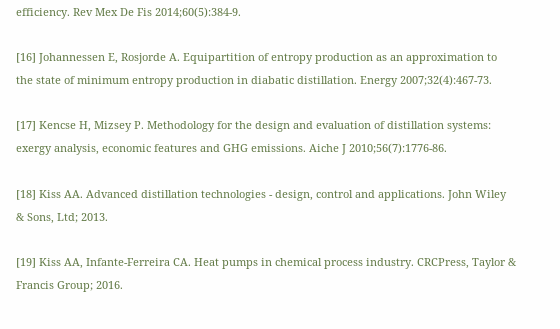efficiency. Rev Mex De Fis 2014;60(5):384-9.

[16] Johannessen E, Rosjorde A. Equipartition of entropy production as an approximation to the state of minimum entropy production in diabatic distillation. Energy 2007;32(4):467-73.

[17] Kencse H, Mizsey P. Methodology for the design and evaluation of distillation systems: exergy analysis, economic features and GHG emissions. Aiche J 2010;56(7):1776-86.

[18] Kiss AA. Advanced distillation technologies - design, control and applications. John Wiley & Sons, Ltd; 2013.

[19] Kiss AA, Infante-Ferreira CA. Heat pumps in chemical process industry. CRCPress, Taylor & Francis Group; 2016.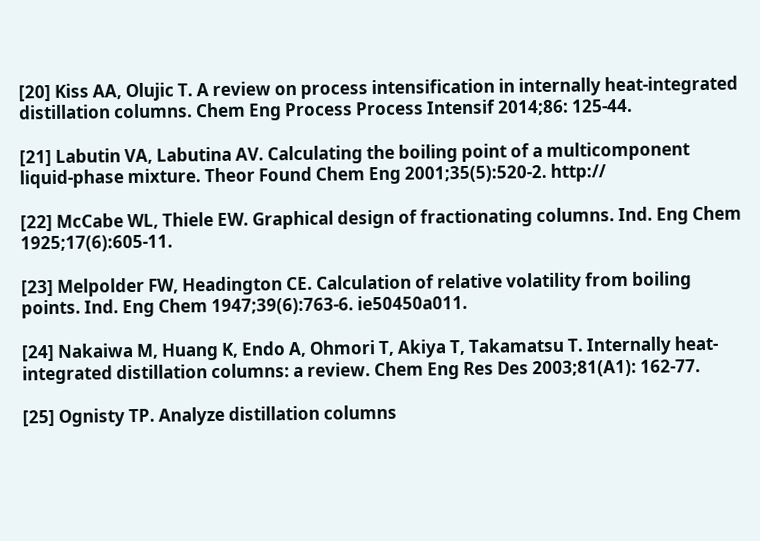[20] Kiss AA, Olujic T. A review on process intensification in internally heat-integrated distillation columns. Chem Eng Process Process Intensif 2014;86: 125-44.

[21] Labutin VA, Labutina AV. Calculating the boiling point of a multicomponent liquid-phase mixture. Theor Found Chem Eng 2001;35(5):520-2. http://

[22] McCabe WL, Thiele EW. Graphical design of fractionating columns. Ind. Eng Chem 1925;17(6):605-11.

[23] Melpolder FW, Headington CE. Calculation of relative volatility from boiling points. Ind. Eng Chem 1947;39(6):763-6. ie50450a011.

[24] Nakaiwa M, Huang K, Endo A, Ohmori T, Akiya T, Takamatsu T. Internally heat-integrated distillation columns: a review. Chem Eng Res Des 2003;81(A1): 162-77.

[25] Ognisty TP. Analyze distillation columns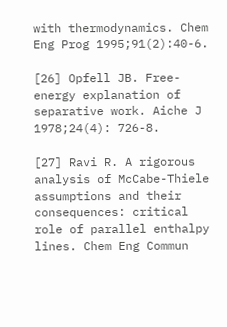with thermodynamics. Chem Eng Prog 1995;91(2):40-6.

[26] Opfell JB. Free-energy explanation of separative work. Aiche J 1978;24(4): 726-8.

[27] Ravi R. A rigorous analysis of McCabe-Thiele assumptions and their consequences: critical role of parallel enthalpy lines. Chem Eng Commun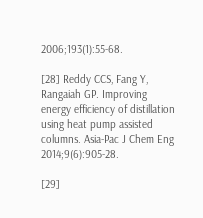2006;193(1):55-68.

[28] Reddy CCS, Fang Y, Rangaiah GP. Improving energy efficiency of distillation using heat pump assisted columns. Asia-Pac J Chem Eng 2014;9(6):905-28.

[29]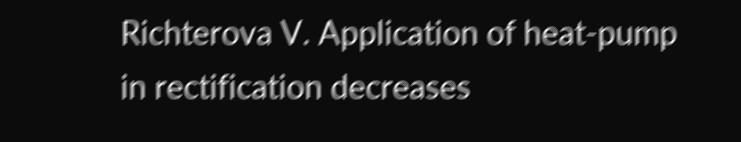Richterova V. Application of heat-pump in rectification decreases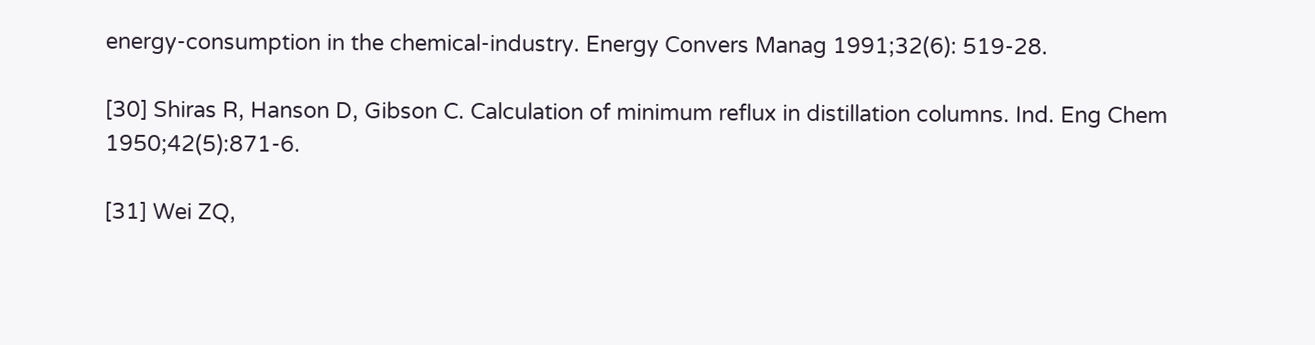energy-consumption in the chemical-industry. Energy Convers Manag 1991;32(6): 519-28.

[30] Shiras R, Hanson D, Gibson C. Calculation of minimum reflux in distillation columns. Ind. Eng Chem 1950;42(5):871-6.

[31] Wei ZQ,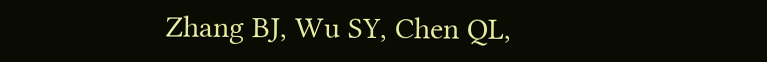Zhang BJ, Wu SY, Chen QL,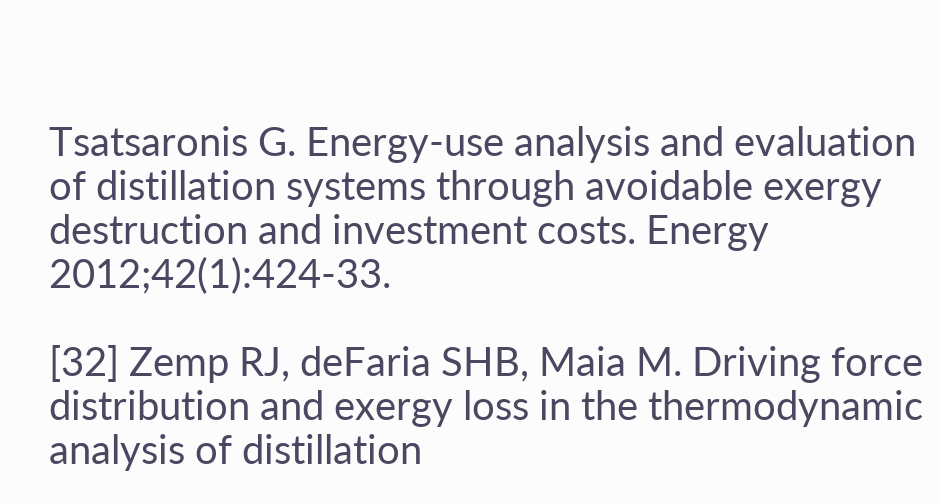Tsatsaronis G. Energy-use analysis and evaluation of distillation systems through avoidable exergy destruction and investment costs. Energy 2012;42(1):424-33.

[32] Zemp RJ, deFaria SHB, Maia M. Driving force distribution and exergy loss in the thermodynamic analysis of distillation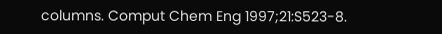columns. Comput Chem Eng 1997;21:S523-8.